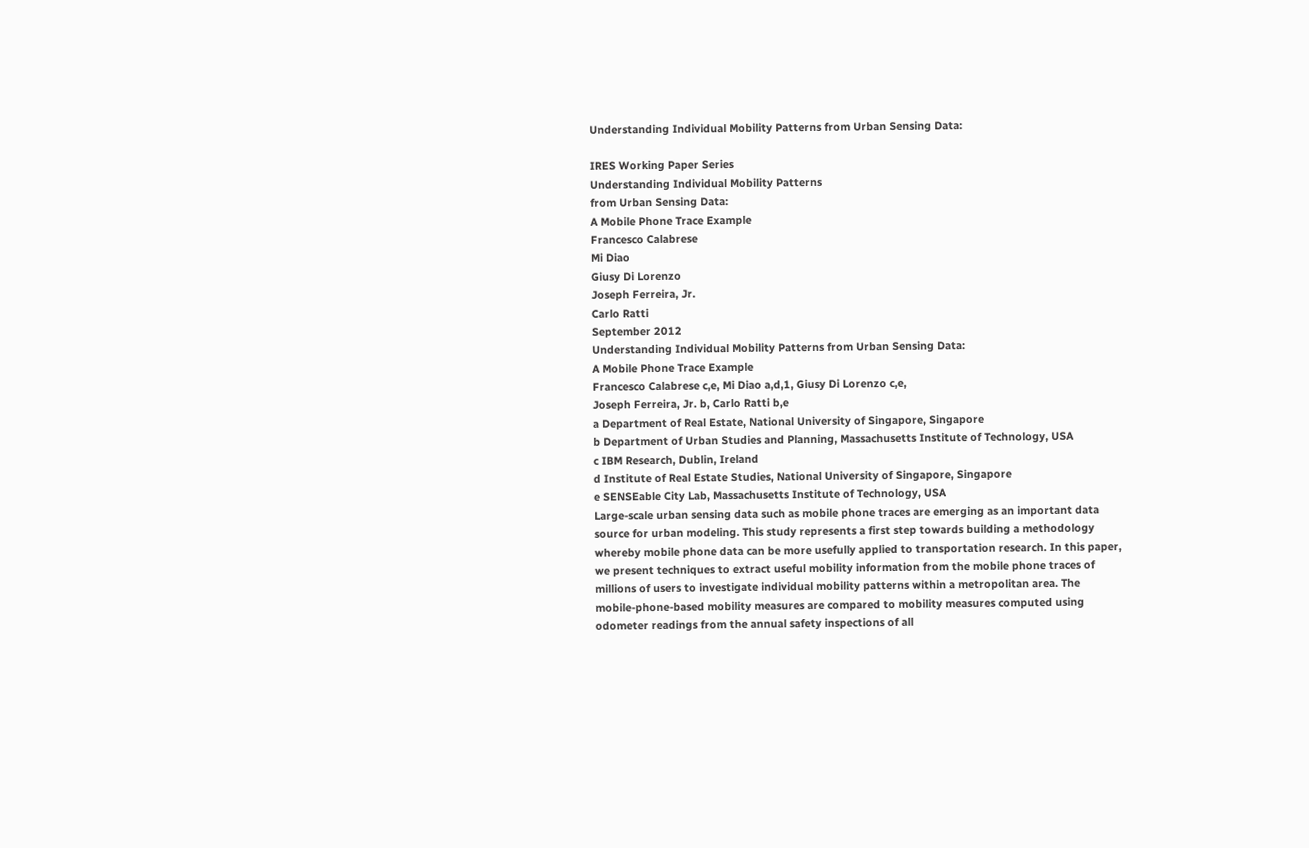Understanding Individual Mobility Patterns from Urban Sensing Data:

IRES Working Paper Series
Understanding Individual Mobility Patterns
from Urban Sensing Data:
A Mobile Phone Trace Example
Francesco Calabrese
Mi Diao
Giusy Di Lorenzo
Joseph Ferreira, Jr.
Carlo Ratti
September 2012
Understanding Individual Mobility Patterns from Urban Sensing Data:
A Mobile Phone Trace Example
Francesco Calabrese c,e, Mi Diao a,d,1, Giusy Di Lorenzo c,e,
Joseph Ferreira, Jr. b, Carlo Ratti b,e
a Department of Real Estate, National University of Singapore, Singapore
b Department of Urban Studies and Planning, Massachusetts Institute of Technology, USA
c IBM Research, Dublin, Ireland
d Institute of Real Estate Studies, National University of Singapore, Singapore
e SENSEable City Lab, Massachusetts Institute of Technology, USA
Large-scale urban sensing data such as mobile phone traces are emerging as an important data
source for urban modeling. This study represents a first step towards building a methodology
whereby mobile phone data can be more usefully applied to transportation research. In this paper,
we present techniques to extract useful mobility information from the mobile phone traces of
millions of users to investigate individual mobility patterns within a metropolitan area. The
mobile-phone-based mobility measures are compared to mobility measures computed using
odometer readings from the annual safety inspections of all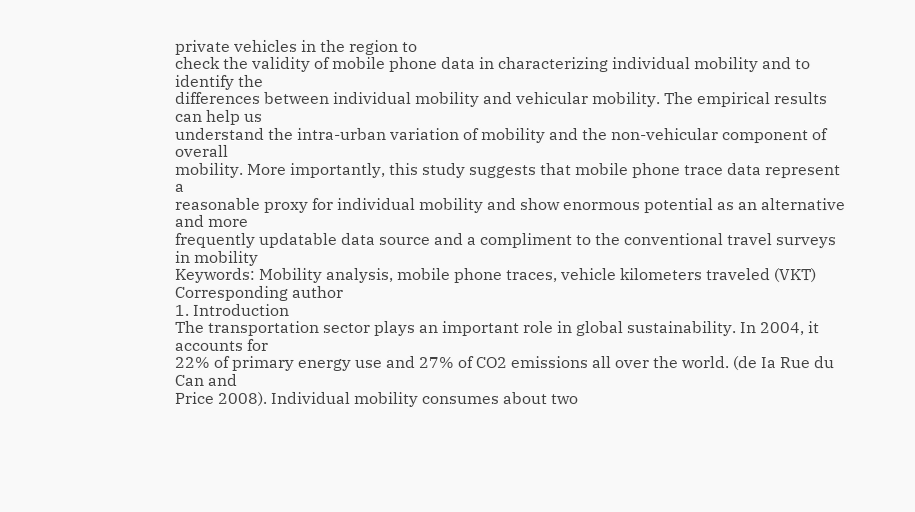private vehicles in the region to
check the validity of mobile phone data in characterizing individual mobility and to identify the
differences between individual mobility and vehicular mobility. The empirical results can help us
understand the intra-urban variation of mobility and the non-vehicular component of overall
mobility. More importantly, this study suggests that mobile phone trace data represent a
reasonable proxy for individual mobility and show enormous potential as an alternative and more
frequently updatable data source and a compliment to the conventional travel surveys in mobility
Keywords: Mobility analysis, mobile phone traces, vehicle kilometers traveled (VKT)
Corresponding author
1. Introduction
The transportation sector plays an important role in global sustainability. In 2004, it accounts for
22% of primary energy use and 27% of CO2 emissions all over the world. (de Ia Rue du Can and
Price 2008). Individual mobility consumes about two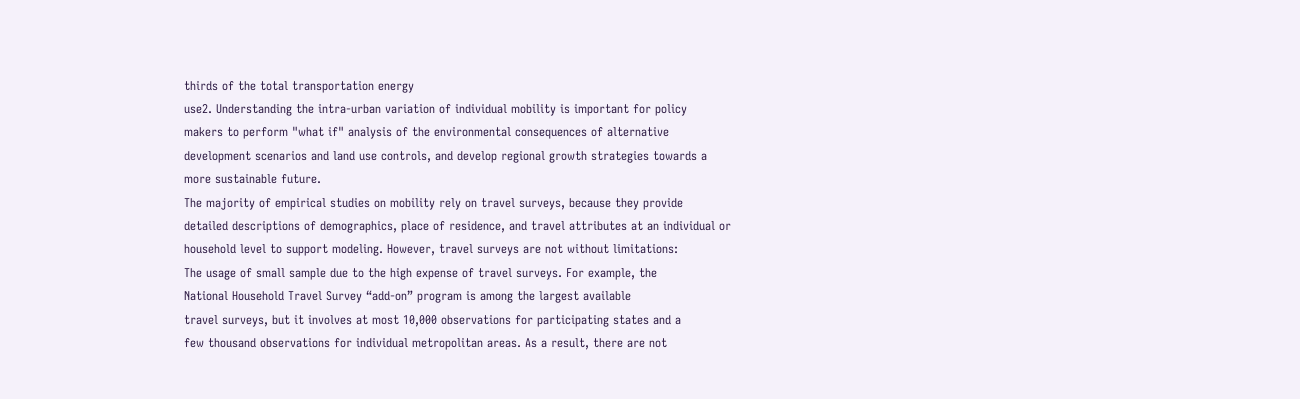thirds of the total transportation energy
use2. Understanding the intra-urban variation of individual mobility is important for policy
makers to perform "what if" analysis of the environmental consequences of alternative
development scenarios and land use controls, and develop regional growth strategies towards a
more sustainable future.
The majority of empirical studies on mobility rely on travel surveys, because they provide
detailed descriptions of demographics, place of residence, and travel attributes at an individual or
household level to support modeling. However, travel surveys are not without limitations:
The usage of small sample due to the high expense of travel surveys. For example, the
National Household Travel Survey “add-on” program is among the largest available
travel surveys, but it involves at most 10,000 observations for participating states and a
few thousand observations for individual metropolitan areas. As a result, there are not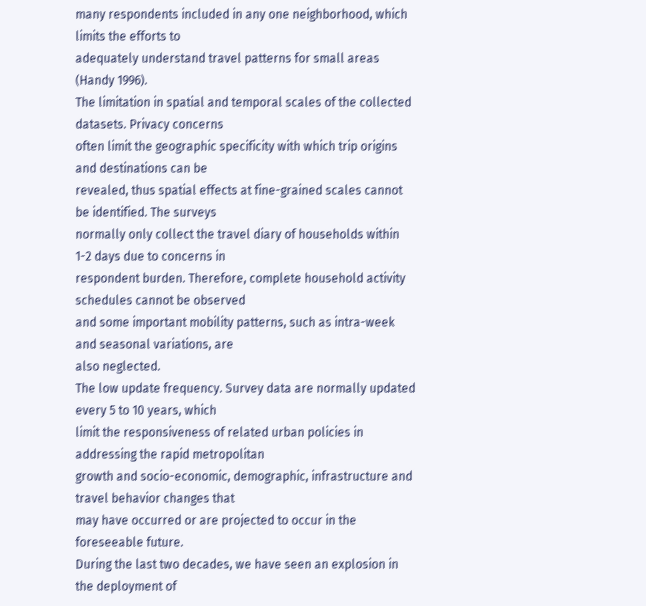many respondents included in any one neighborhood, which limits the efforts to
adequately understand travel patterns for small areas (Handy 1996).
The limitation in spatial and temporal scales of the collected datasets. Privacy concerns
often limit the geographic specificity with which trip origins and destinations can be
revealed, thus spatial effects at fine-grained scales cannot be identified. The surveys
normally only collect the travel diary of households within 1-2 days due to concerns in
respondent burden. Therefore, complete household activity schedules cannot be observed
and some important mobility patterns, such as intra-week and seasonal variations, are
also neglected.
The low update frequency. Survey data are normally updated every 5 to 10 years, which
limit the responsiveness of related urban policies in addressing the rapid metropolitan
growth and socio-economic, demographic, infrastructure and travel behavior changes that
may have occurred or are projected to occur in the foreseeable future.
During the last two decades, we have seen an explosion in the deployment of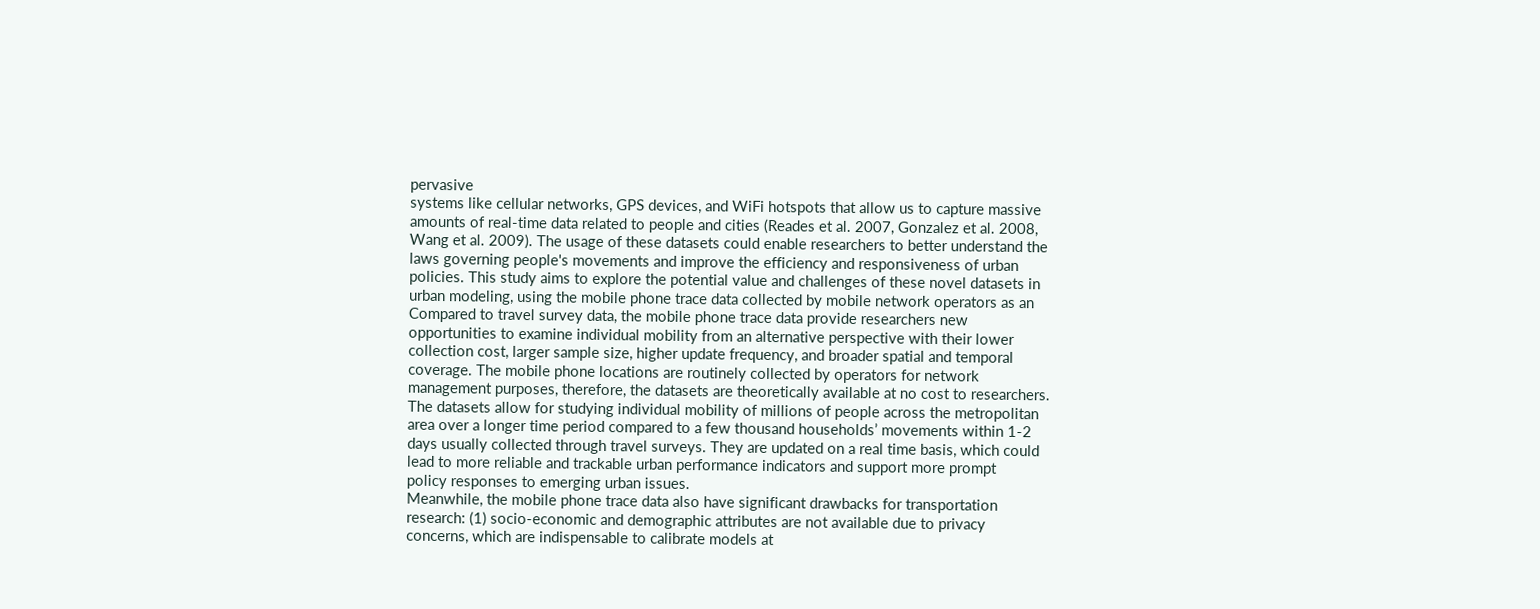pervasive
systems like cellular networks, GPS devices, and WiFi hotspots that allow us to capture massive
amounts of real-time data related to people and cities (Reades et al. 2007, Gonzalez et al. 2008,
Wang et al. 2009). The usage of these datasets could enable researchers to better understand the
laws governing people's movements and improve the efficiency and responsiveness of urban
policies. This study aims to explore the potential value and challenges of these novel datasets in
urban modeling, using the mobile phone trace data collected by mobile network operators as an
Compared to travel survey data, the mobile phone trace data provide researchers new
opportunities to examine individual mobility from an alternative perspective with their lower
collection cost, larger sample size, higher update frequency, and broader spatial and temporal
coverage. The mobile phone locations are routinely collected by operators for network
management purposes, therefore, the datasets are theoretically available at no cost to researchers.
The datasets allow for studying individual mobility of millions of people across the metropolitan
area over a longer time period compared to a few thousand households’ movements within 1-2
days usually collected through travel surveys. They are updated on a real time basis, which could
lead to more reliable and trackable urban performance indicators and support more prompt
policy responses to emerging urban issues.
Meanwhile, the mobile phone trace data also have significant drawbacks for transportation
research: (1) socio-economic and demographic attributes are not available due to privacy
concerns, which are indispensable to calibrate models at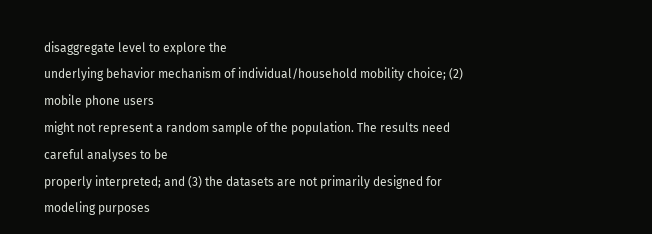disaggregate level to explore the
underlying behavior mechanism of individual/household mobility choice; (2) mobile phone users
might not represent a random sample of the population. The results need careful analyses to be
properly interpreted; and (3) the datasets are not primarily designed for modeling purposes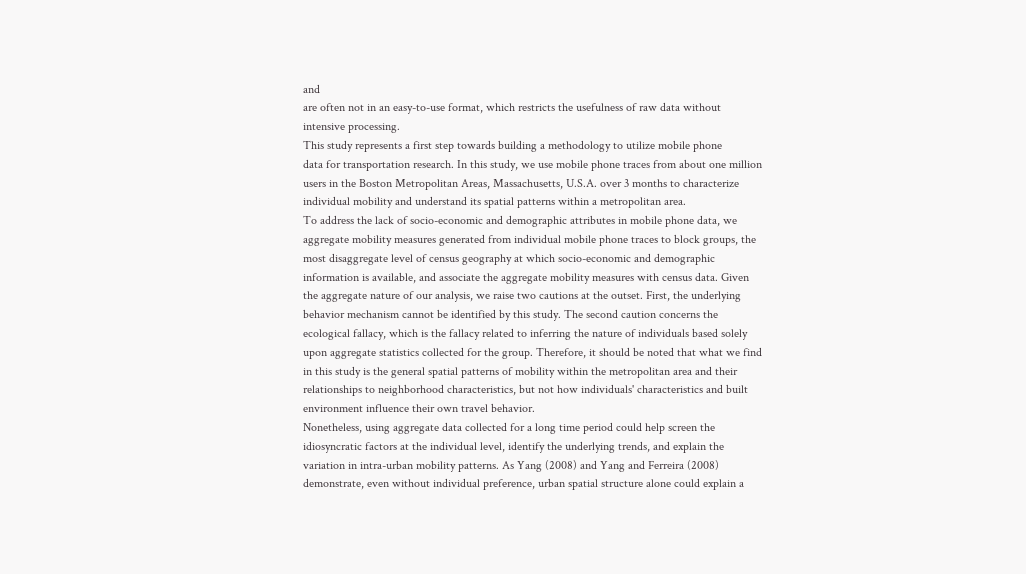and
are often not in an easy-to-use format, which restricts the usefulness of raw data without
intensive processing.
This study represents a first step towards building a methodology to utilize mobile phone
data for transportation research. In this study, we use mobile phone traces from about one million
users in the Boston Metropolitan Areas, Massachusetts, U.S.A. over 3 months to characterize
individual mobility and understand its spatial patterns within a metropolitan area.
To address the lack of socio-economic and demographic attributes in mobile phone data, we
aggregate mobility measures generated from individual mobile phone traces to block groups, the
most disaggregate level of census geography at which socio-economic and demographic
information is available, and associate the aggregate mobility measures with census data. Given
the aggregate nature of our analysis, we raise two cautions at the outset. First, the underlying
behavior mechanism cannot be identified by this study. The second caution concerns the
ecological fallacy, which is the fallacy related to inferring the nature of individuals based solely
upon aggregate statistics collected for the group. Therefore, it should be noted that what we find
in this study is the general spatial patterns of mobility within the metropolitan area and their
relationships to neighborhood characteristics, but not how individuals' characteristics and built
environment influence their own travel behavior.
Nonetheless, using aggregate data collected for a long time period could help screen the
idiosyncratic factors at the individual level, identify the underlying trends, and explain the
variation in intra-urban mobility patterns. As Yang (2008) and Yang and Ferreira (2008)
demonstrate, even without individual preference, urban spatial structure alone could explain a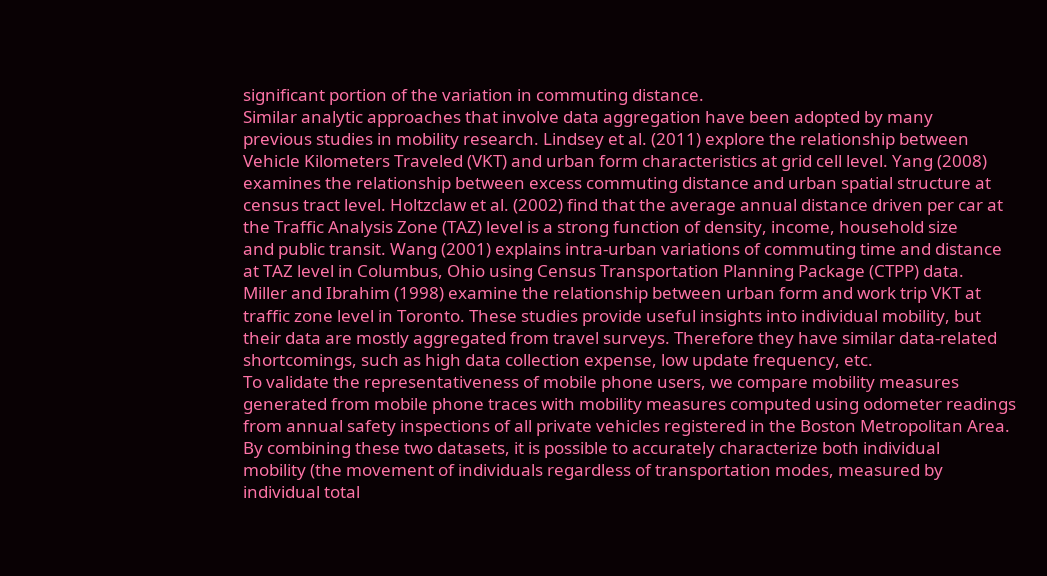significant portion of the variation in commuting distance.
Similar analytic approaches that involve data aggregation have been adopted by many
previous studies in mobility research. Lindsey et al. (2011) explore the relationship between
Vehicle Kilometers Traveled (VKT) and urban form characteristics at grid cell level. Yang (2008)
examines the relationship between excess commuting distance and urban spatial structure at
census tract level. Holtzclaw et al. (2002) find that the average annual distance driven per car at
the Traffic Analysis Zone (TAZ) level is a strong function of density, income, household size
and public transit. Wang (2001) explains intra-urban variations of commuting time and distance
at TAZ level in Columbus, Ohio using Census Transportation Planning Package (CTPP) data.
Miller and Ibrahim (1998) examine the relationship between urban form and work trip VKT at
traffic zone level in Toronto. These studies provide useful insights into individual mobility, but
their data are mostly aggregated from travel surveys. Therefore they have similar data-related
shortcomings, such as high data collection expense, low update frequency, etc.
To validate the representativeness of mobile phone users, we compare mobility measures
generated from mobile phone traces with mobility measures computed using odometer readings
from annual safety inspections of all private vehicles registered in the Boston Metropolitan Area.
By combining these two datasets, it is possible to accurately characterize both individual
mobility (the movement of individuals regardless of transportation modes, measured by
individual total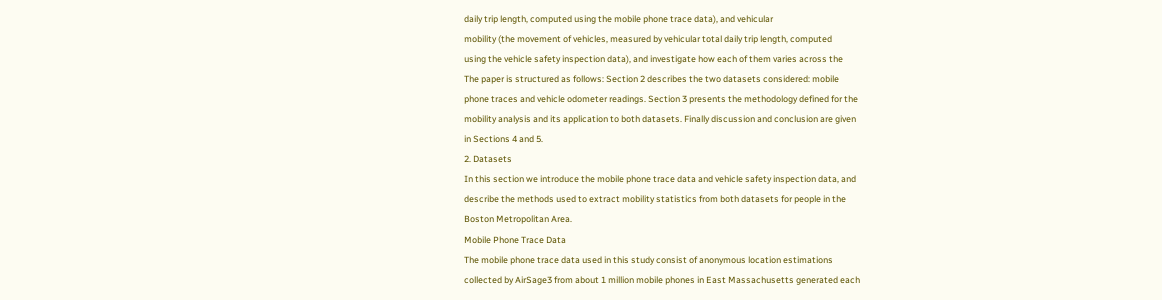daily trip length, computed using the mobile phone trace data), and vehicular
mobility (the movement of vehicles, measured by vehicular total daily trip length, computed
using the vehicle safety inspection data), and investigate how each of them varies across the
The paper is structured as follows: Section 2 describes the two datasets considered: mobile
phone traces and vehicle odometer readings. Section 3 presents the methodology defined for the
mobility analysis and its application to both datasets. Finally discussion and conclusion are given
in Sections 4 and 5.
2. Datasets
In this section we introduce the mobile phone trace data and vehicle safety inspection data, and
describe the methods used to extract mobility statistics from both datasets for people in the
Boston Metropolitan Area.
Mobile Phone Trace Data
The mobile phone trace data used in this study consist of anonymous location estimations
collected by AirSage3 from about 1 million mobile phones in East Massachusetts generated each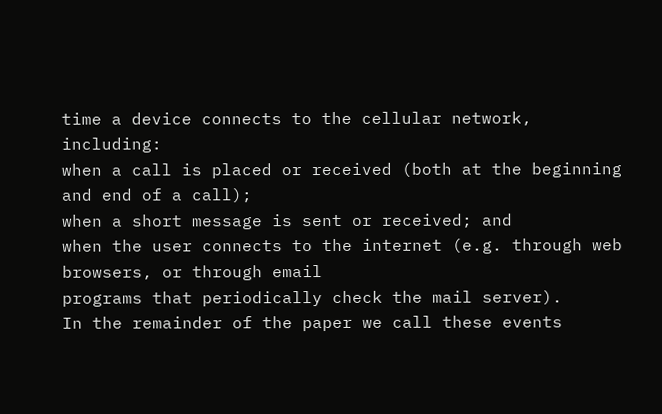time a device connects to the cellular network, including:
when a call is placed or received (both at the beginning and end of a call);
when a short message is sent or received; and
when the user connects to the internet (e.g. through web browsers, or through email
programs that periodically check the mail server).
In the remainder of the paper we call these events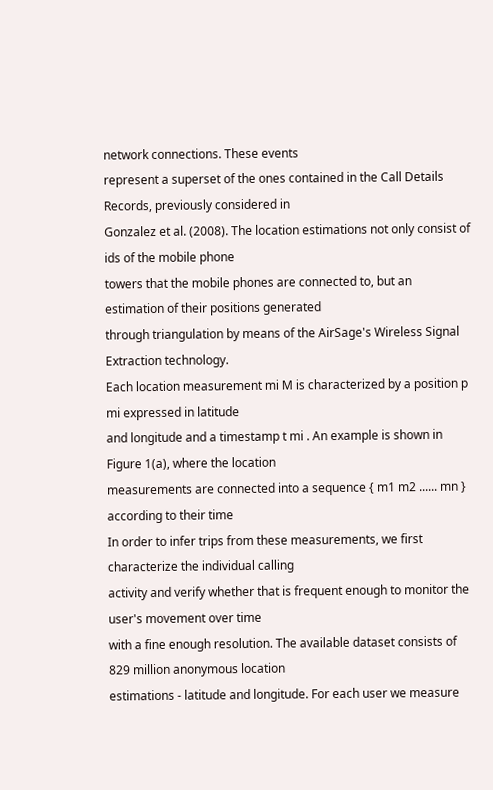network connections. These events
represent a superset of the ones contained in the Call Details Records, previously considered in
Gonzalez et al. (2008). The location estimations not only consist of ids of the mobile phone
towers that the mobile phones are connected to, but an estimation of their positions generated
through triangulation by means of the AirSage's Wireless Signal Extraction technology.
Each location measurement mi M is characterized by a position p mi expressed in latitude
and longitude and a timestamp t mi . An example is shown in Figure 1(a), where the location
measurements are connected into a sequence { m1 m2 ...... mn } according to their time
In order to infer trips from these measurements, we first characterize the individual calling
activity and verify whether that is frequent enough to monitor the user's movement over time
with a fine enough resolution. The available dataset consists of 829 million anonymous location
estimations - latitude and longitude. For each user we measure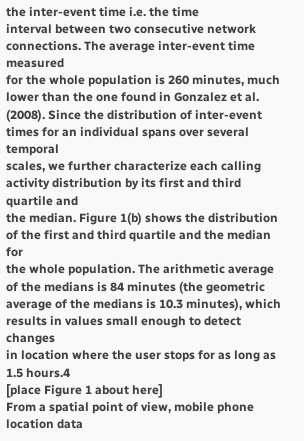the inter-event time i.e. the time
interval between two consecutive network connections. The average inter-event time measured
for the whole population is 260 minutes, much lower than the one found in Gonzalez et al.
(2008). Since the distribution of inter-event times for an individual spans over several temporal
scales, we further characterize each calling activity distribution by its first and third quartile and
the median. Figure 1(b) shows the distribution of the first and third quartile and the median for
the whole population. The arithmetic average of the medians is 84 minutes (the geometric
average of the medians is 10.3 minutes), which results in values small enough to detect changes
in location where the user stops for as long as 1.5 hours.4
[place Figure 1 about here]
From a spatial point of view, mobile phone location data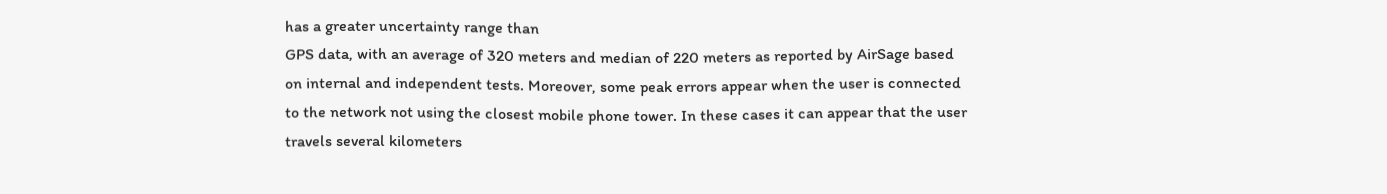has a greater uncertainty range than
GPS data, with an average of 320 meters and median of 220 meters as reported by AirSage based
on internal and independent tests. Moreover, some peak errors appear when the user is connected
to the network not using the closest mobile phone tower. In these cases it can appear that the user
travels several kilometers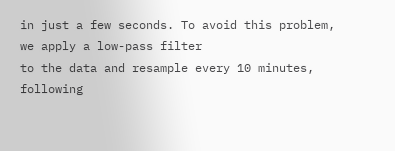in just a few seconds. To avoid this problem, we apply a low-pass filter
to the data and resample every 10 minutes, following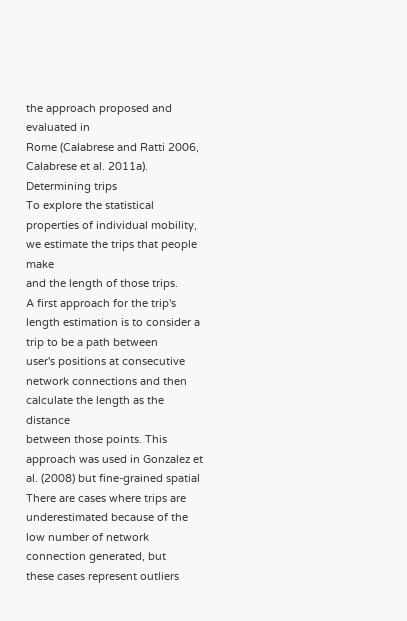the approach proposed and evaluated in
Rome (Calabrese and Ratti 2006, Calabrese et al. 2011a).
Determining trips
To explore the statistical properties of individual mobility, we estimate the trips that people make
and the length of those trips.
A first approach for the trip's length estimation is to consider a trip to be a path between
user's positions at consecutive network connections and then calculate the length as the distance
between those points. This approach was used in Gonzalez et al. (2008) but fine-grained spatial
There are cases where trips are underestimated because of the low number of network connection generated, but
these cases represent outliers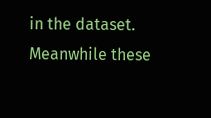in the dataset. Meanwhile these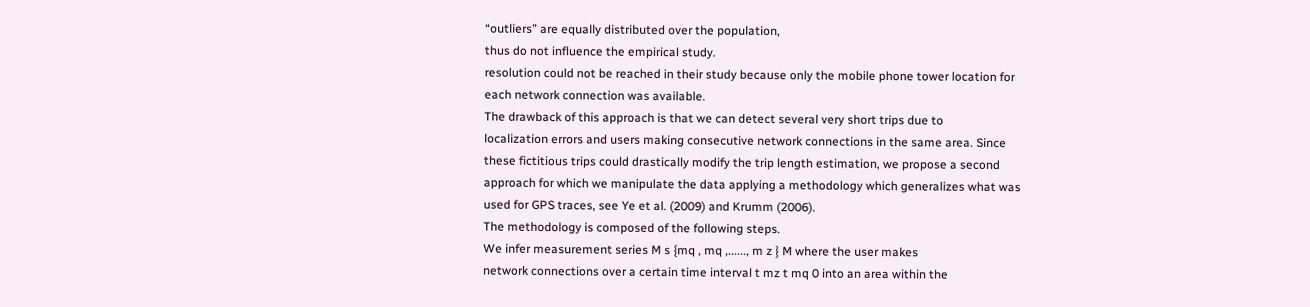“outliers” are equally distributed over the population,
thus do not influence the empirical study.
resolution could not be reached in their study because only the mobile phone tower location for
each network connection was available.
The drawback of this approach is that we can detect several very short trips due to
localization errors and users making consecutive network connections in the same area. Since
these fictitious trips could drastically modify the trip length estimation, we propose a second
approach for which we manipulate the data applying a methodology which generalizes what was
used for GPS traces, see Ye et al. (2009) and Krumm (2006).
The methodology is composed of the following steps.
We infer measurement series M s {mq , mq ,......, m z } M where the user makes
network connections over a certain time interval t mz t mq 0 into an area within the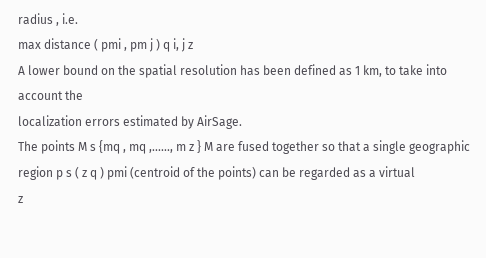radius , i.e.
max distance ( pmi , pm j ) q i, j z
A lower bound on the spatial resolution has been defined as 1 km, to take into account the
localization errors estimated by AirSage.
The points M s {mq , mq ,......, m z } M are fused together so that a single geographic
region p s ( z q ) pmi (centroid of the points) can be regarded as a virtual
z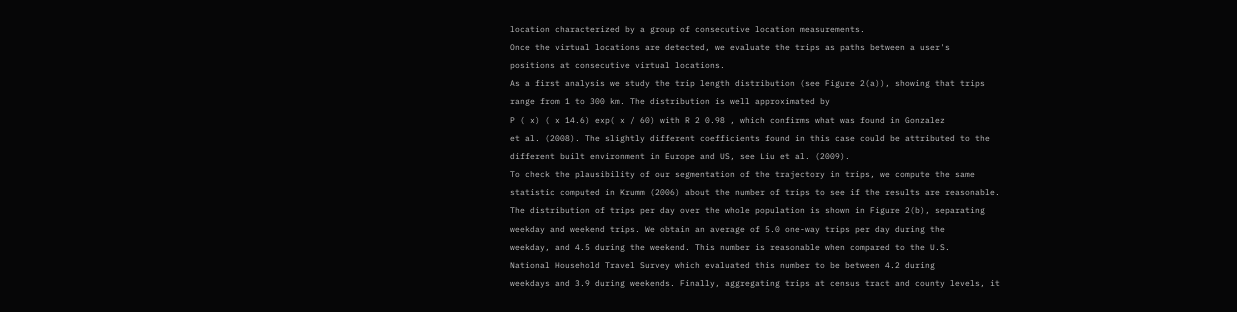location characterized by a group of consecutive location measurements.
Once the virtual locations are detected, we evaluate the trips as paths between a user's
positions at consecutive virtual locations.
As a first analysis we study the trip length distribution (see Figure 2(a)), showing that trips
range from 1 to 300 km. The distribution is well approximated by
P ( x) ( x 14.6) exp( x / 60) with R 2 0.98 , which confirms what was found in Gonzalez
et al. (2008). The slightly different coefficients found in this case could be attributed to the
different built environment in Europe and US, see Liu et al. (2009).
To check the plausibility of our segmentation of the trajectory in trips, we compute the same
statistic computed in Krumm (2006) about the number of trips to see if the results are reasonable.
The distribution of trips per day over the whole population is shown in Figure 2(b), separating
weekday and weekend trips. We obtain an average of 5.0 one-way trips per day during the
weekday, and 4.5 during the weekend. This number is reasonable when compared to the U.S.
National Household Travel Survey which evaluated this number to be between 4.2 during
weekdays and 3.9 during weekends. Finally, aggregating trips at census tract and county levels, it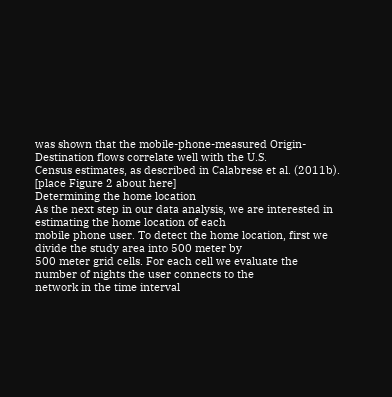was shown that the mobile-phone-measured Origin-Destination flows correlate well with the U.S.
Census estimates, as described in Calabrese et al. (2011b).
[place Figure 2 about here]
Determining the home location
As the next step in our data analysis, we are interested in estimating the home location of each
mobile phone user. To detect the home location, first we divide the study area into 500 meter by
500 meter grid cells. For each cell we evaluate the number of nights the user connects to the
network in the time interval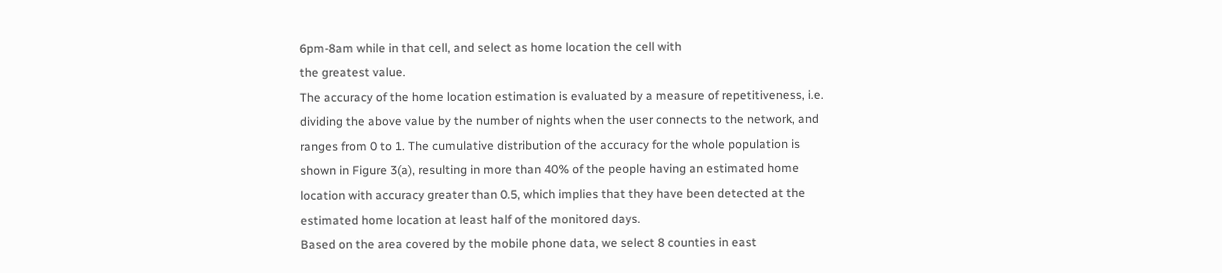6pm-8am while in that cell, and select as home location the cell with
the greatest value.
The accuracy of the home location estimation is evaluated by a measure of repetitiveness, i.e.
dividing the above value by the number of nights when the user connects to the network, and
ranges from 0 to 1. The cumulative distribution of the accuracy for the whole population is
shown in Figure 3(a), resulting in more than 40% of the people having an estimated home
location with accuracy greater than 0.5, which implies that they have been detected at the
estimated home location at least half of the monitored days.
Based on the area covered by the mobile phone data, we select 8 counties in east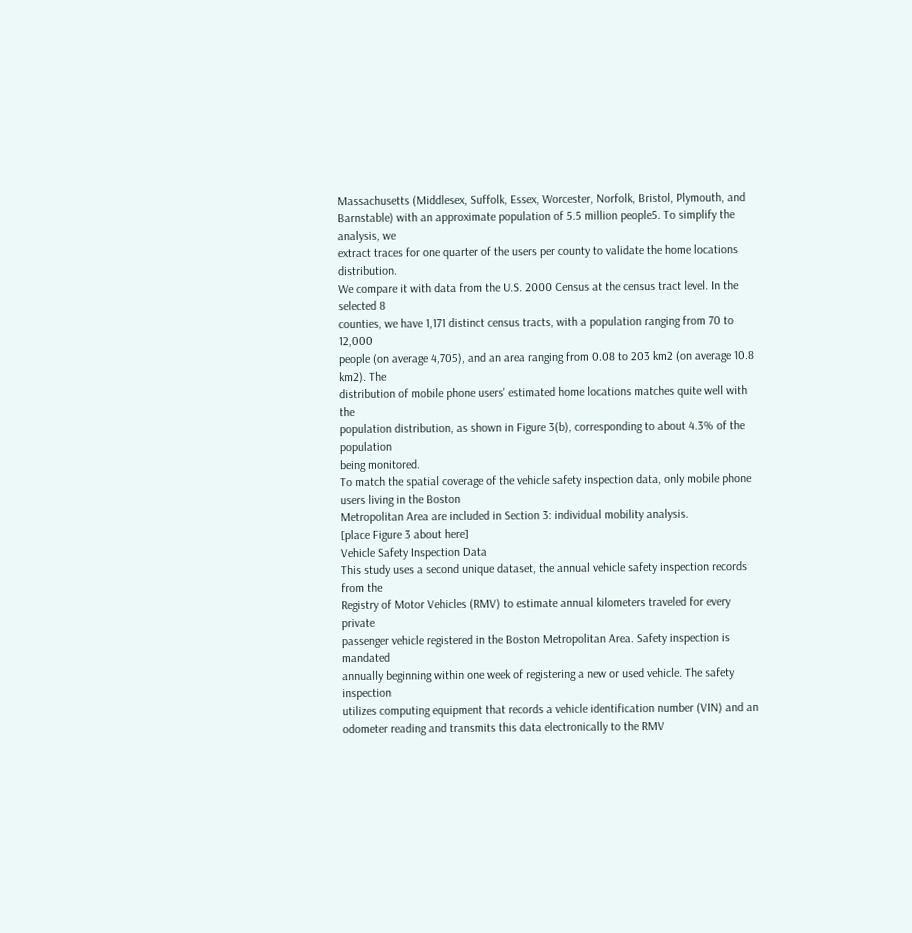Massachusetts (Middlesex, Suffolk, Essex, Worcester, Norfolk, Bristol, Plymouth, and
Barnstable) with an approximate population of 5.5 million people5. To simplify the analysis, we
extract traces for one quarter of the users per county to validate the home locations distribution.
We compare it with data from the U.S. 2000 Census at the census tract level. In the selected 8
counties, we have 1,171 distinct census tracts, with a population ranging from 70 to 12,000
people (on average 4,705), and an area ranging from 0.08 to 203 km2 (on average 10.8 km2). The
distribution of mobile phone users' estimated home locations matches quite well with the
population distribution, as shown in Figure 3(b), corresponding to about 4.3% of the population
being monitored.
To match the spatial coverage of the vehicle safety inspection data, only mobile phone users living in the Boston
Metropolitan Area are included in Section 3: individual mobility analysis.
[place Figure 3 about here]
Vehicle Safety Inspection Data
This study uses a second unique dataset, the annual vehicle safety inspection records from the
Registry of Motor Vehicles (RMV) to estimate annual kilometers traveled for every private
passenger vehicle registered in the Boston Metropolitan Area. Safety inspection is mandated
annually beginning within one week of registering a new or used vehicle. The safety inspection
utilizes computing equipment that records a vehicle identification number (VIN) and an
odometer reading and transmits this data electronically to the RMV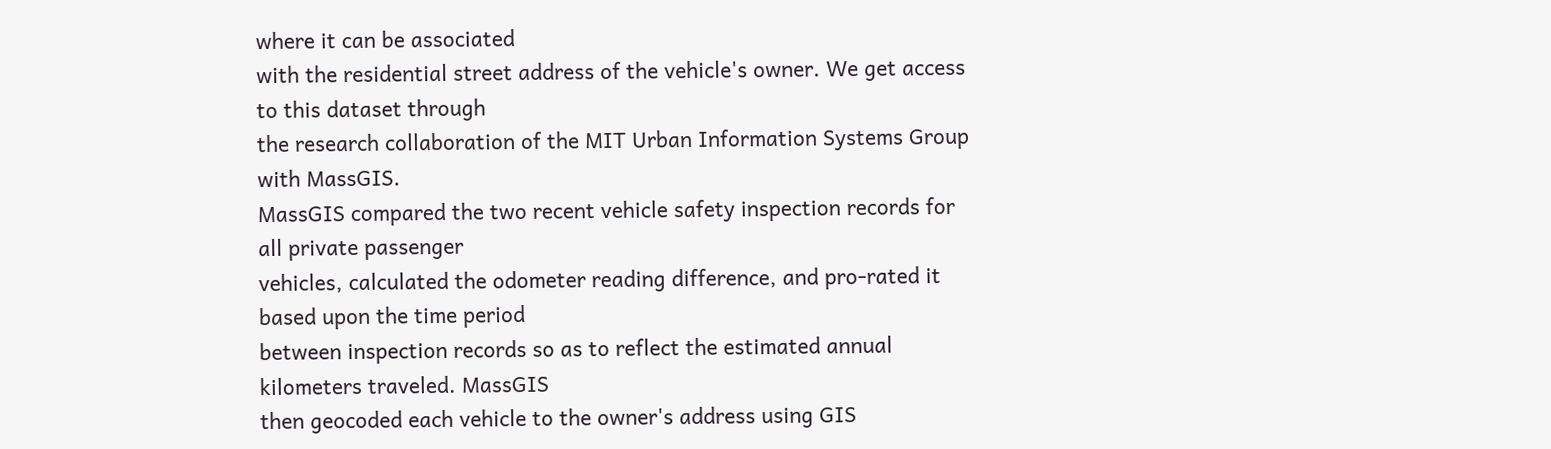where it can be associated
with the residential street address of the vehicle's owner. We get access to this dataset through
the research collaboration of the MIT Urban Information Systems Group with MassGIS.
MassGIS compared the two recent vehicle safety inspection records for all private passenger
vehicles, calculated the odometer reading difference, and pro-rated it based upon the time period
between inspection records so as to reflect the estimated annual kilometers traveled. MassGIS
then geocoded each vehicle to the owner's address using GIS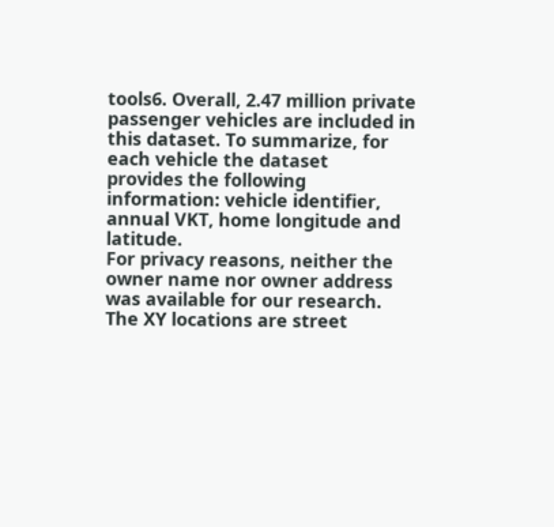tools6. Overall, 2.47 million private
passenger vehicles are included in this dataset. To summarize, for each vehicle the dataset
provides the following information: vehicle identifier, annual VKT, home longitude and latitude.
For privacy reasons, neither the owner name nor owner address was available for our research.
The XY locations are street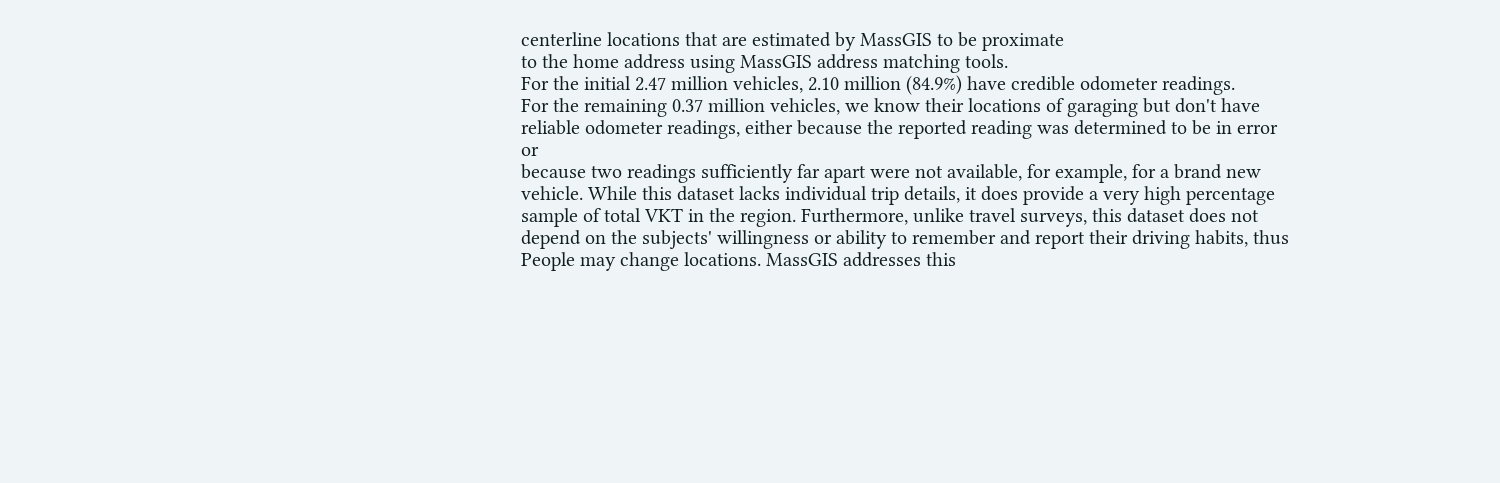centerline locations that are estimated by MassGIS to be proximate
to the home address using MassGIS address matching tools.
For the initial 2.47 million vehicles, 2.10 million (84.9%) have credible odometer readings.
For the remaining 0.37 million vehicles, we know their locations of garaging but don't have
reliable odometer readings, either because the reported reading was determined to be in error or
because two readings sufficiently far apart were not available, for example, for a brand new
vehicle. While this dataset lacks individual trip details, it does provide a very high percentage
sample of total VKT in the region. Furthermore, unlike travel surveys, this dataset does not
depend on the subjects' willingness or ability to remember and report their driving habits, thus
People may change locations. MassGIS addresses this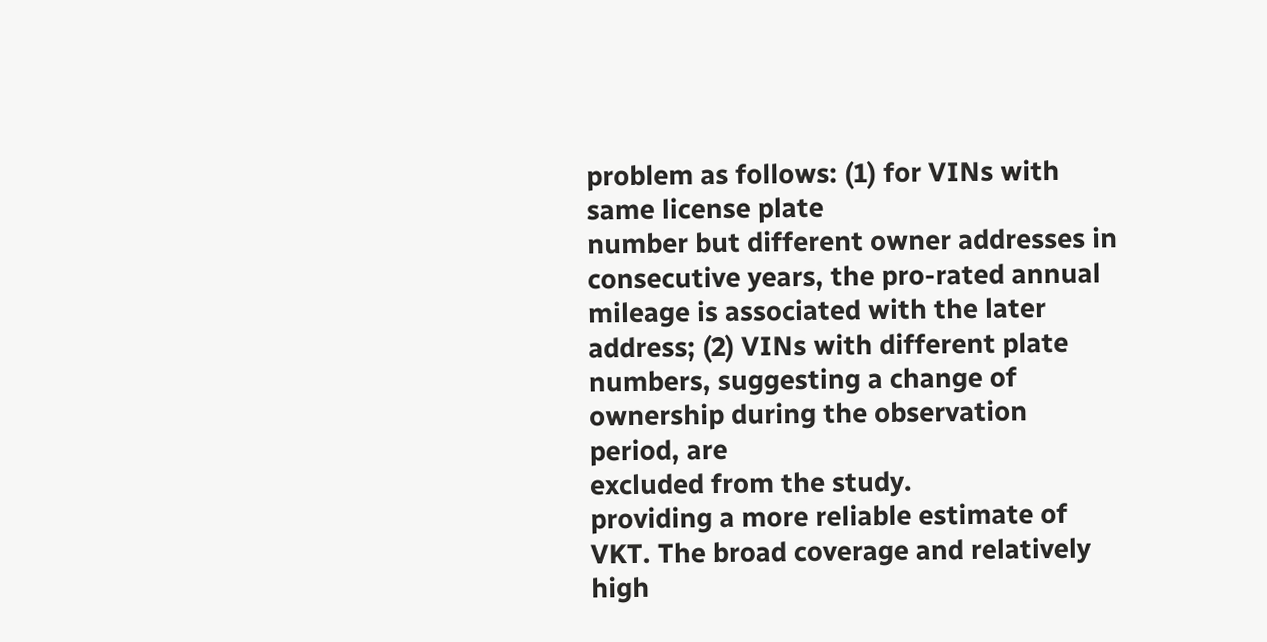problem as follows: (1) for VINs with same license plate
number but different owner addresses in consecutive years, the pro-rated annual mileage is associated with the later
address; (2) VINs with different plate numbers, suggesting a change of ownership during the observation period, are
excluded from the study.
providing a more reliable estimate of VKT. The broad coverage and relatively high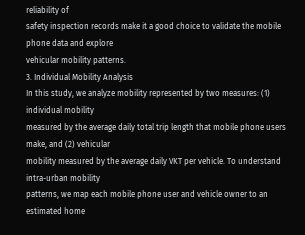reliability of
safety inspection records make it a good choice to validate the mobile phone data and explore
vehicular mobility patterns.
3. Individual Mobility Analysis
In this study, we analyze mobility represented by two measures: (1) individual mobility
measured by the average daily total trip length that mobile phone users make, and (2) vehicular
mobility measured by the average daily VKT per vehicle. To understand intra-urban mobility
patterns, we map each mobile phone user and vehicle owner to an estimated home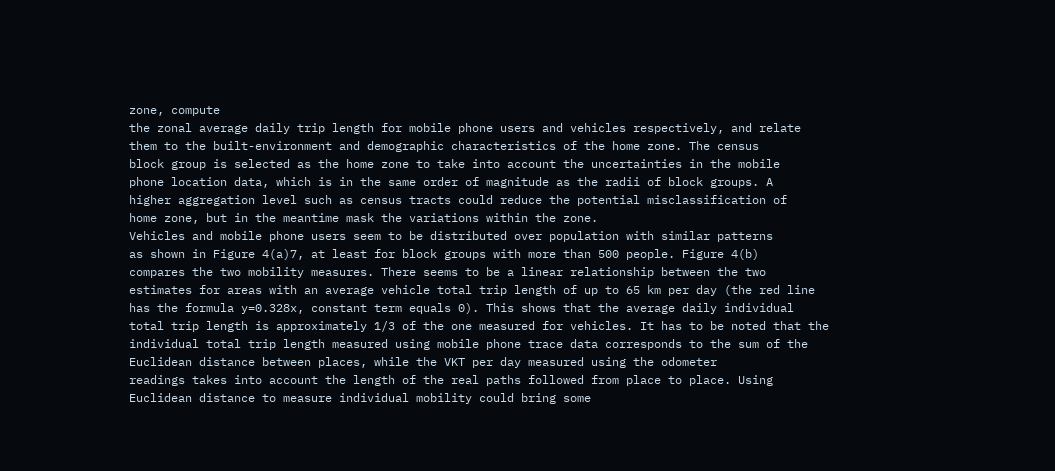zone, compute
the zonal average daily trip length for mobile phone users and vehicles respectively, and relate
them to the built-environment and demographic characteristics of the home zone. The census
block group is selected as the home zone to take into account the uncertainties in the mobile
phone location data, which is in the same order of magnitude as the radii of block groups. A
higher aggregation level such as census tracts could reduce the potential misclassification of
home zone, but in the meantime mask the variations within the zone.
Vehicles and mobile phone users seem to be distributed over population with similar patterns
as shown in Figure 4(a)7, at least for block groups with more than 500 people. Figure 4(b)
compares the two mobility measures. There seems to be a linear relationship between the two
estimates for areas with an average vehicle total trip length of up to 65 km per day (the red line
has the formula y=0.328x, constant term equals 0). This shows that the average daily individual
total trip length is approximately 1/3 of the one measured for vehicles. It has to be noted that the
individual total trip length measured using mobile phone trace data corresponds to the sum of the
Euclidean distance between places, while the VKT per day measured using the odometer
readings takes into account the length of the real paths followed from place to place. Using
Euclidean distance to measure individual mobility could bring some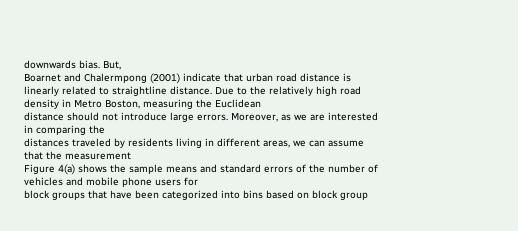downwards bias. But,
Boarnet and Chalermpong (2001) indicate that urban road distance is linearly related to straightline distance. Due to the relatively high road density in Metro Boston, measuring the Euclidean
distance should not introduce large errors. Moreover, as we are interested in comparing the
distances traveled by residents living in different areas, we can assume that the measurement
Figure 4(a) shows the sample means and standard errors of the number of vehicles and mobile phone users for
block groups that have been categorized into bins based on block group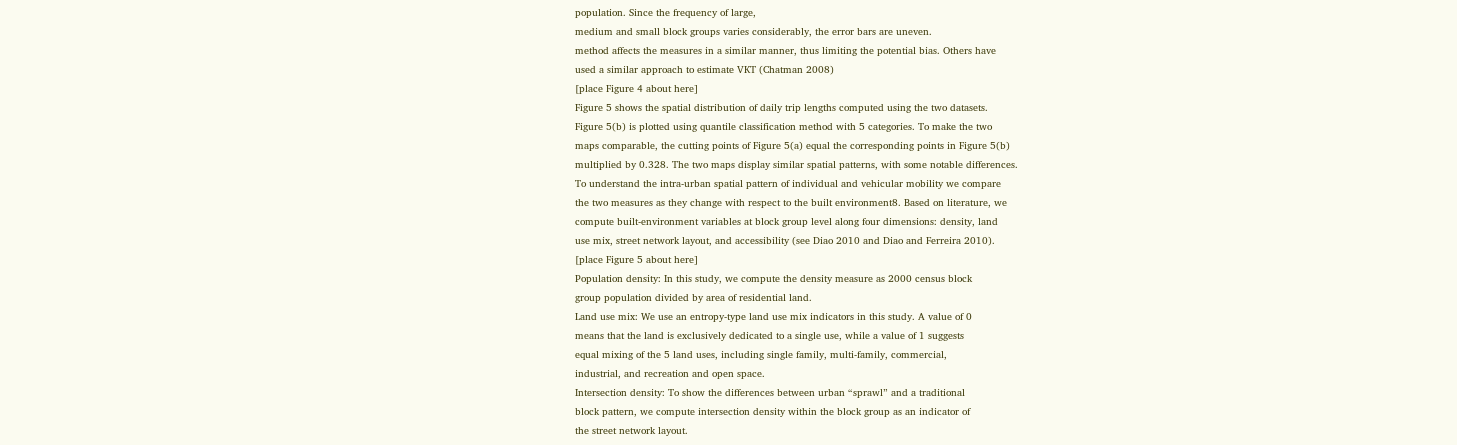population. Since the frequency of large,
medium and small block groups varies considerably, the error bars are uneven.
method affects the measures in a similar manner, thus limiting the potential bias. Others have
used a similar approach to estimate VKT (Chatman 2008)
[place Figure 4 about here]
Figure 5 shows the spatial distribution of daily trip lengths computed using the two datasets.
Figure 5(b) is plotted using quantile classification method with 5 categories. To make the two
maps comparable, the cutting points of Figure 5(a) equal the corresponding points in Figure 5(b)
multiplied by 0.328. The two maps display similar spatial patterns, with some notable differences.
To understand the intra-urban spatial pattern of individual and vehicular mobility we compare
the two measures as they change with respect to the built environment8. Based on literature, we
compute built-environment variables at block group level along four dimensions: density, land
use mix, street network layout, and accessibility (see Diao 2010 and Diao and Ferreira 2010).
[place Figure 5 about here]
Population density: In this study, we compute the density measure as 2000 census block
group population divided by area of residential land.
Land use mix: We use an entropy-type land use mix indicators in this study. A value of 0
means that the land is exclusively dedicated to a single use, while a value of 1 suggests
equal mixing of the 5 land uses, including single family, multi-family, commercial,
industrial, and recreation and open space.
Intersection density: To show the differences between urban “sprawl” and a traditional
block pattern, we compute intersection density within the block group as an indicator of
the street network layout.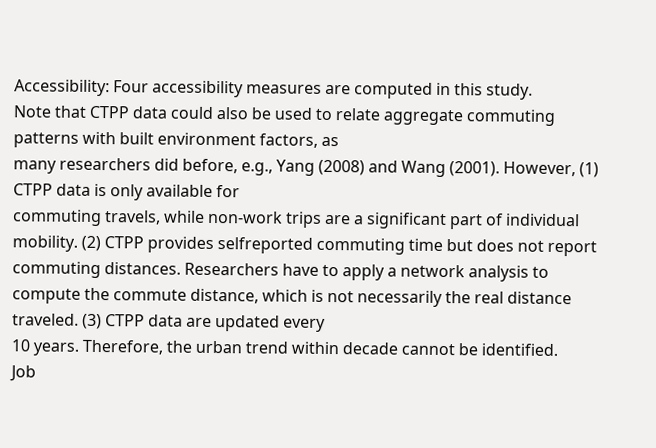Accessibility: Four accessibility measures are computed in this study.
Note that CTPP data could also be used to relate aggregate commuting patterns with built environment factors, as
many researchers did before, e.g., Yang (2008) and Wang (2001). However, (1) CTPP data is only available for
commuting travels, while non-work trips are a significant part of individual mobility. (2) CTPP provides selfreported commuting time but does not report commuting distances. Researchers have to apply a network analysis to
compute the commute distance, which is not necessarily the real distance traveled. (3) CTPP data are updated every
10 years. Therefore, the urban trend within decade cannot be identified.
Job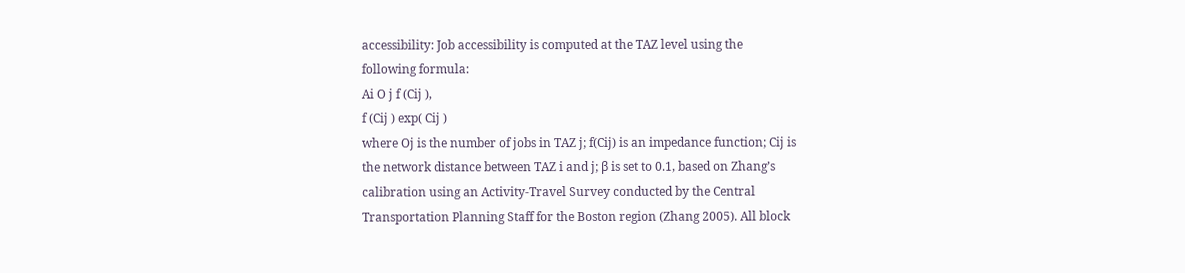accessibility: Job accessibility is computed at the TAZ level using the
following formula:
Ai O j f (Cij ),
f (Cij ) exp( Cij )
where Oj is the number of jobs in TAZ j; f(Cij) is an impedance function; Cij is
the network distance between TAZ i and j; β is set to 0.1, based on Zhang’s
calibration using an Activity-Travel Survey conducted by the Central
Transportation Planning Staff for the Boston region (Zhang 2005). All block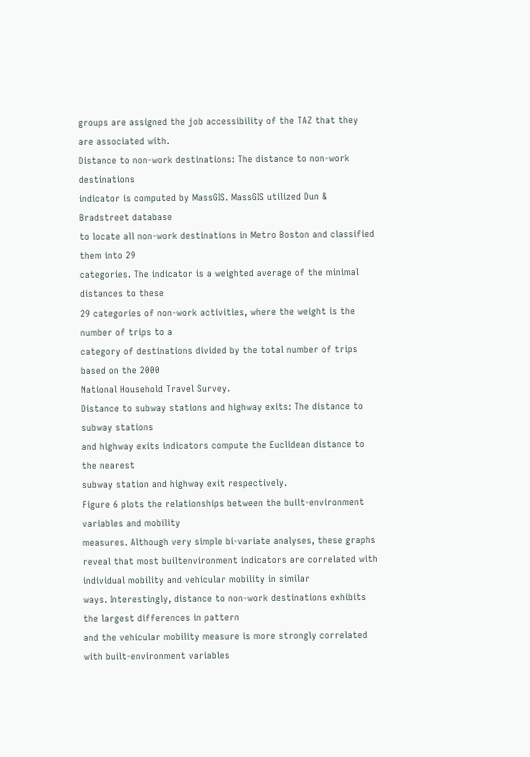groups are assigned the job accessibility of the TAZ that they are associated with.
Distance to non-work destinations: The distance to non-work destinations
indicator is computed by MassGIS. MassGIS utilized Dun & Bradstreet database
to locate all non-work destinations in Metro Boston and classified them into 29
categories. The indicator is a weighted average of the minimal distances to these
29 categories of non-work activities, where the weight is the number of trips to a
category of destinations divided by the total number of trips based on the 2000
National Household Travel Survey.
Distance to subway stations and highway exits: The distance to subway stations
and highway exits indicators compute the Euclidean distance to the nearest
subway station and highway exit respectively.
Figure 6 plots the relationships between the built-environment variables and mobility
measures. Although very simple bi-variate analyses, these graphs reveal that most builtenvironment indicators are correlated with individual mobility and vehicular mobility in similar
ways. Interestingly, distance to non-work destinations exhibits the largest differences in pattern
and the vehicular mobility measure is more strongly correlated with built-environment variables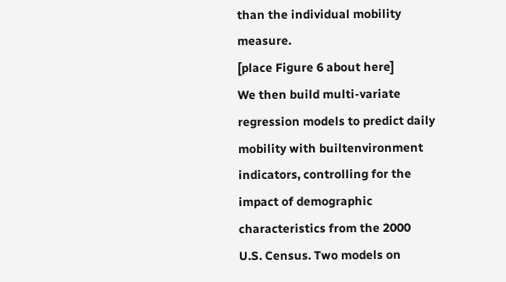than the individual mobility measure.
[place Figure 6 about here]
We then build multi-variate regression models to predict daily mobility with builtenvironment indicators, controlling for the impact of demographic characteristics from the 2000
U.S. Census. Two models on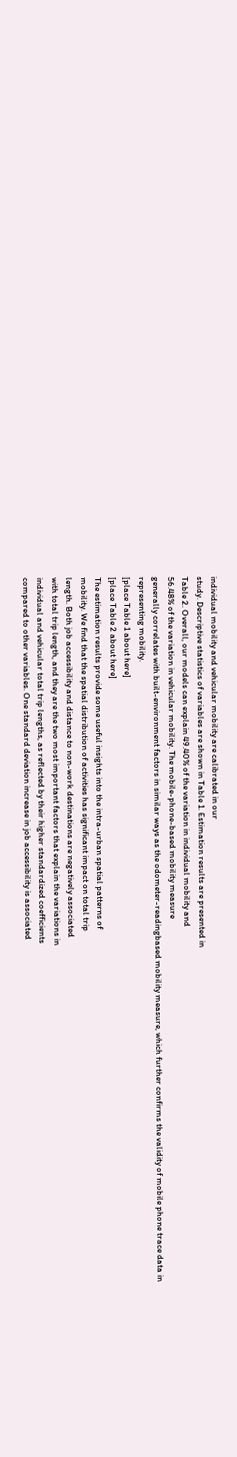individual mobility and vehicular mobility are calibrated in our
study. Descriptive statistics of variables are shown in Table 1. Estimation results are presented in
Table 2. Overall, our models can explain 49.40% of the variation in individual mobility and
56.48% of the variation in vehicular mobility. The mobile-phone-based mobility measure
generally correlates with built-environment factors in similar ways as the odometer-readingbased mobility measure, which further confirms the validity of mobile phone trace data in
representing mobility.
[place Table 1 about here]
[place Table 2 about here]
The estimation results provide some useful insights into the intra-urban spatial patterns of
mobility. We find that the spatial distribution of activities has significant impact on total trip
length. Both job accessibility and distance to non-work destinations are negatively associated
with total trip length, and they are the two most important factors that explain the variations in
individual and vehicular total trip lengths, as reflected by their higher standardized coefficients
compared to other variables. One standard deviation increase in job accessibility is associated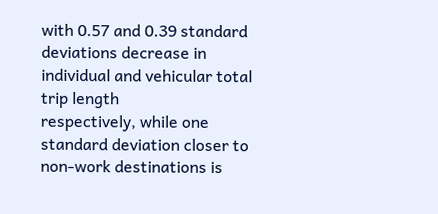with 0.57 and 0.39 standard deviations decrease in individual and vehicular total trip length
respectively, while one standard deviation closer to non-work destinations is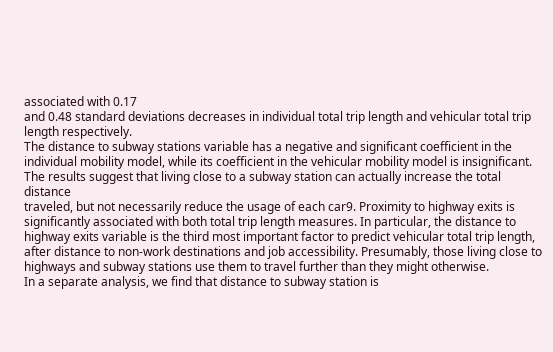associated with 0.17
and 0.48 standard deviations decreases in individual total trip length and vehicular total trip
length respectively.
The distance to subway stations variable has a negative and significant coefficient in the
individual mobility model, while its coefficient in the vehicular mobility model is insignificant.
The results suggest that living close to a subway station can actually increase the total distance
traveled, but not necessarily reduce the usage of each car9. Proximity to highway exits is
significantly associated with both total trip length measures. In particular, the distance to
highway exits variable is the third most important factor to predict vehicular total trip length,
after distance to non-work destinations and job accessibility. Presumably, those living close to
highways and subway stations use them to travel further than they might otherwise.
In a separate analysis, we find that distance to subway station is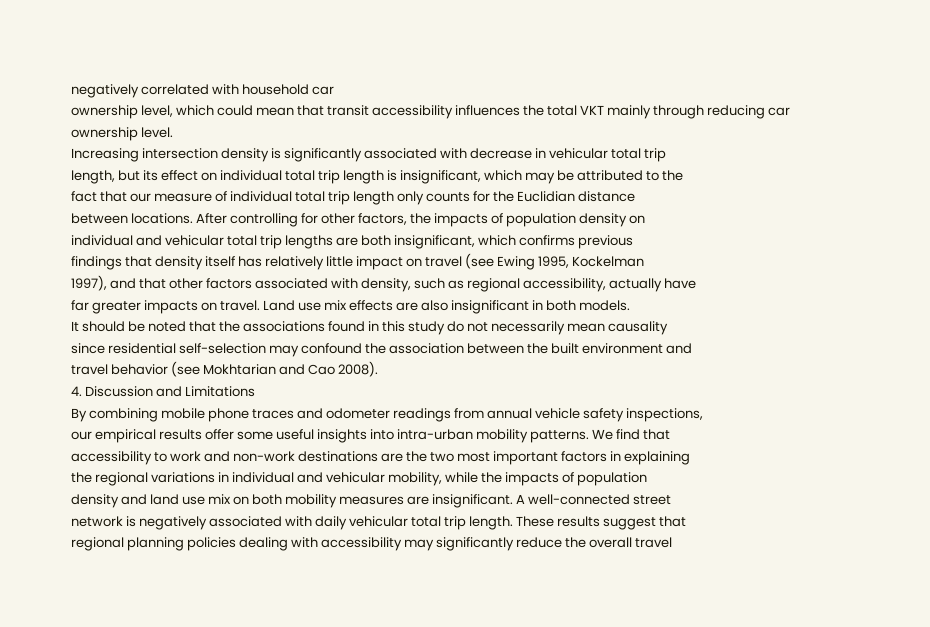negatively correlated with household car
ownership level, which could mean that transit accessibility influences the total VKT mainly through reducing car
ownership level.
Increasing intersection density is significantly associated with decrease in vehicular total trip
length, but its effect on individual total trip length is insignificant, which may be attributed to the
fact that our measure of individual total trip length only counts for the Euclidian distance
between locations. After controlling for other factors, the impacts of population density on
individual and vehicular total trip lengths are both insignificant, which confirms previous
findings that density itself has relatively little impact on travel (see Ewing 1995, Kockelman
1997), and that other factors associated with density, such as regional accessibility, actually have
far greater impacts on travel. Land use mix effects are also insignificant in both models.
It should be noted that the associations found in this study do not necessarily mean causality
since residential self-selection may confound the association between the built environment and
travel behavior (see Mokhtarian and Cao 2008).
4. Discussion and Limitations
By combining mobile phone traces and odometer readings from annual vehicle safety inspections,
our empirical results offer some useful insights into intra-urban mobility patterns. We find that
accessibility to work and non-work destinations are the two most important factors in explaining
the regional variations in individual and vehicular mobility, while the impacts of population
density and land use mix on both mobility measures are insignificant. A well-connected street
network is negatively associated with daily vehicular total trip length. These results suggest that
regional planning policies dealing with accessibility may significantly reduce the overall travel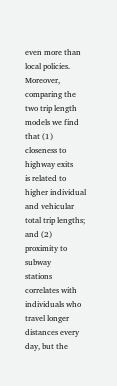even more than local policies.
Moreover, comparing the two trip length models we find that (1) closeness to highway exits
is related to higher individual and vehicular total trip lengths; and (2) proximity to subway
stations correlates with individuals who travel longer distances every day, but the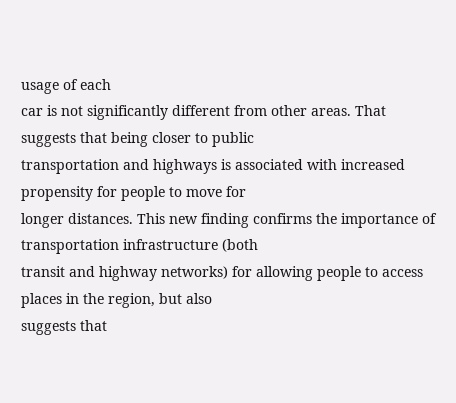usage of each
car is not significantly different from other areas. That suggests that being closer to public
transportation and highways is associated with increased propensity for people to move for
longer distances. This new finding confirms the importance of transportation infrastructure (both
transit and highway networks) for allowing people to access places in the region, but also
suggests that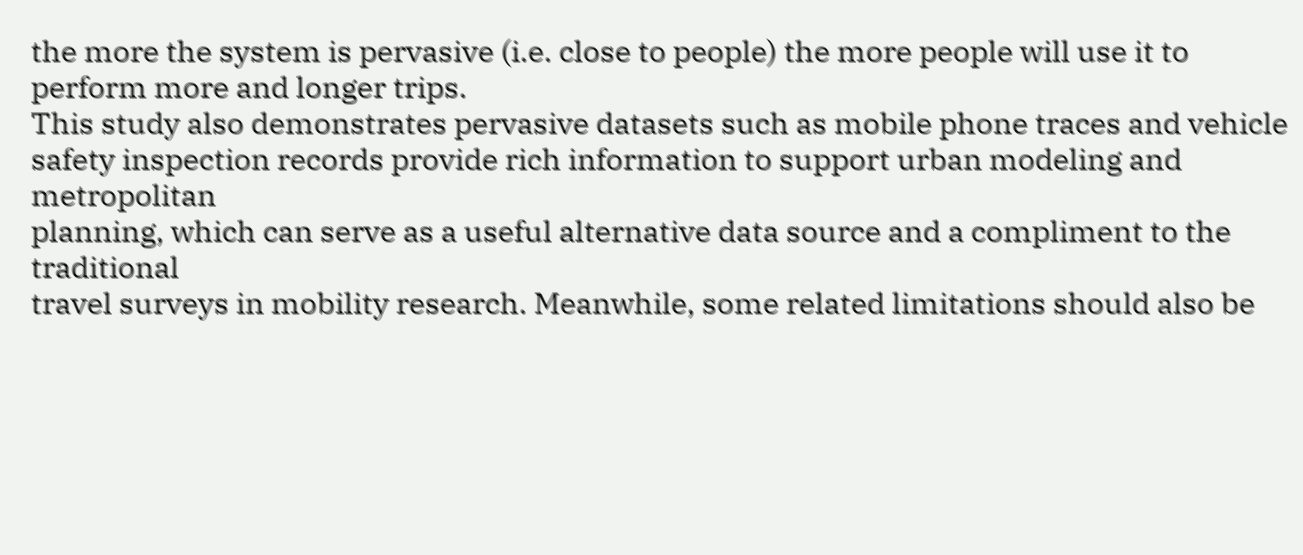the more the system is pervasive (i.e. close to people) the more people will use it to
perform more and longer trips.
This study also demonstrates pervasive datasets such as mobile phone traces and vehicle
safety inspection records provide rich information to support urban modeling and metropolitan
planning, which can serve as a useful alternative data source and a compliment to the traditional
travel surveys in mobility research. Meanwhile, some related limitations should also be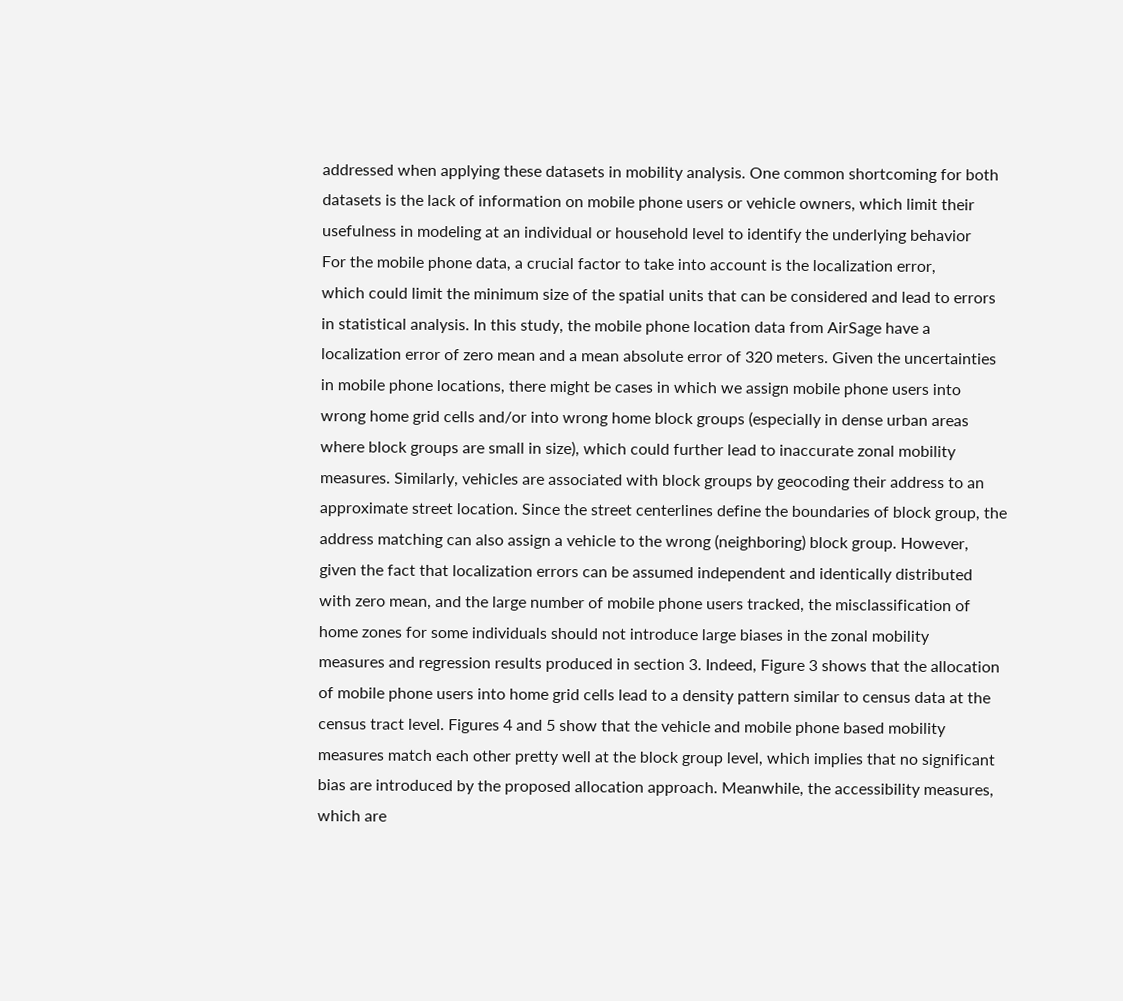addressed when applying these datasets in mobility analysis. One common shortcoming for both
datasets is the lack of information on mobile phone users or vehicle owners, which limit their
usefulness in modeling at an individual or household level to identify the underlying behavior
For the mobile phone data, a crucial factor to take into account is the localization error,
which could limit the minimum size of the spatial units that can be considered and lead to errors
in statistical analysis. In this study, the mobile phone location data from AirSage have a
localization error of zero mean and a mean absolute error of 320 meters. Given the uncertainties
in mobile phone locations, there might be cases in which we assign mobile phone users into
wrong home grid cells and/or into wrong home block groups (especially in dense urban areas
where block groups are small in size), which could further lead to inaccurate zonal mobility
measures. Similarly, vehicles are associated with block groups by geocoding their address to an
approximate street location. Since the street centerlines define the boundaries of block group, the
address matching can also assign a vehicle to the wrong (neighboring) block group. However,
given the fact that localization errors can be assumed independent and identically distributed
with zero mean, and the large number of mobile phone users tracked, the misclassification of
home zones for some individuals should not introduce large biases in the zonal mobility
measures and regression results produced in section 3. Indeed, Figure 3 shows that the allocation
of mobile phone users into home grid cells lead to a density pattern similar to census data at the
census tract level. Figures 4 and 5 show that the vehicle and mobile phone based mobility
measures match each other pretty well at the block group level, which implies that no significant
bias are introduced by the proposed allocation approach. Meanwhile, the accessibility measures,
which are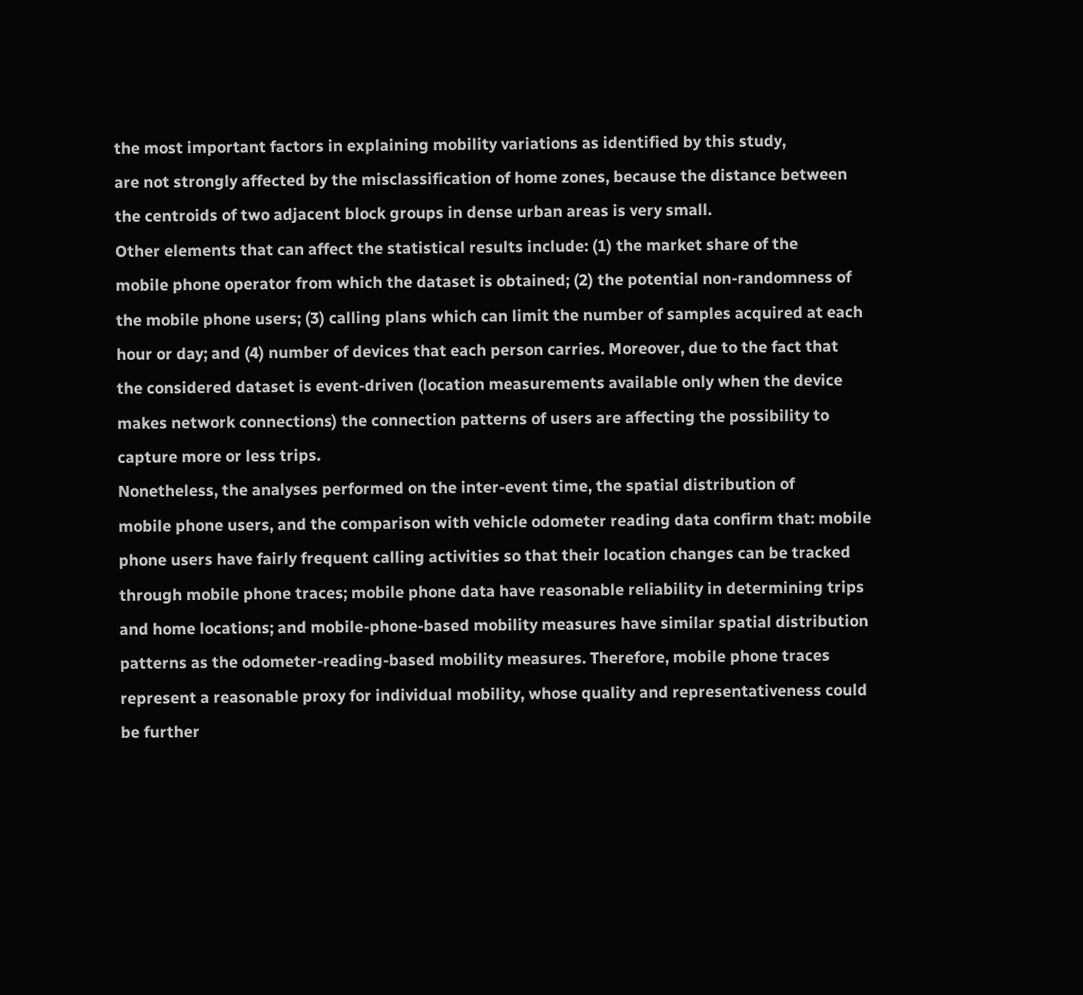the most important factors in explaining mobility variations as identified by this study,
are not strongly affected by the misclassification of home zones, because the distance between
the centroids of two adjacent block groups in dense urban areas is very small.
Other elements that can affect the statistical results include: (1) the market share of the
mobile phone operator from which the dataset is obtained; (2) the potential non-randomness of
the mobile phone users; (3) calling plans which can limit the number of samples acquired at each
hour or day; and (4) number of devices that each person carries. Moreover, due to the fact that
the considered dataset is event-driven (location measurements available only when the device
makes network connections) the connection patterns of users are affecting the possibility to
capture more or less trips.
Nonetheless, the analyses performed on the inter-event time, the spatial distribution of
mobile phone users, and the comparison with vehicle odometer reading data confirm that: mobile
phone users have fairly frequent calling activities so that their location changes can be tracked
through mobile phone traces; mobile phone data have reasonable reliability in determining trips
and home locations; and mobile-phone-based mobility measures have similar spatial distribution
patterns as the odometer-reading-based mobility measures. Therefore, mobile phone traces
represent a reasonable proxy for individual mobility, whose quality and representativeness could
be further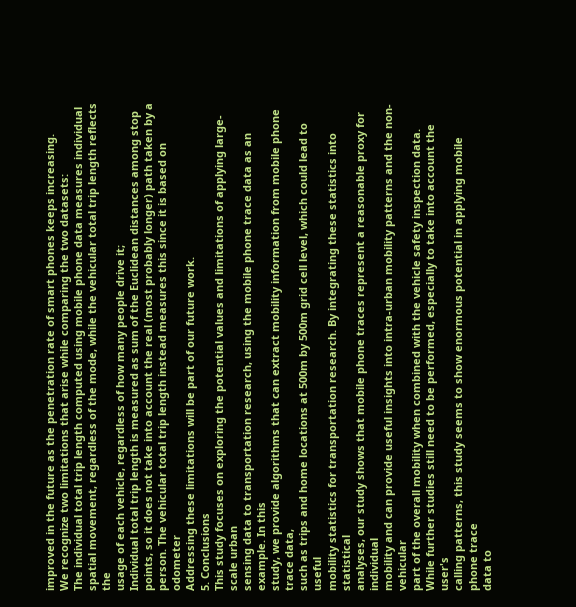improved in the future as the penetration rate of smart phones keeps increasing.
We recognize two limitations that arise while comparing the two datasets:
The individual total trip length computed using mobile phone data measures individual
spatial movement, regardless of the mode, while the vehicular total trip length reflects the
usage of each vehicle, regardless of how many people drive it;
Individual total trip length is measured as sum of the Euclidean distances among stop
points, so it does not take into account the real (most probably longer) path taken by a
person. The vehicular total trip length instead measures this since it is based on odometer
Addressing these limitations will be part of our future work.
5. Conclusions
This study focuses on exploring the potential values and limitations of applying large-scale urban
sensing data to transportation research, using the mobile phone trace data as an example. In this
study, we provide algorithms that can extract mobility information from mobile phone trace data,
such as trips and home locations at 500m by 500m grid cell level, which could lead to useful
mobility statistics for transportation research. By integrating these statistics into statistical
analyses, our study shows that mobile phone traces represent a reasonable proxy for individual
mobility and can provide useful insights into intra-urban mobility patterns and the non-vehicular
part of the overall mobility when combined with the vehicle safety inspection data.
While further studies still need to be performed, especially to take into account the user's
calling patterns, this study seems to show enormous potential in applying mobile phone trace
data to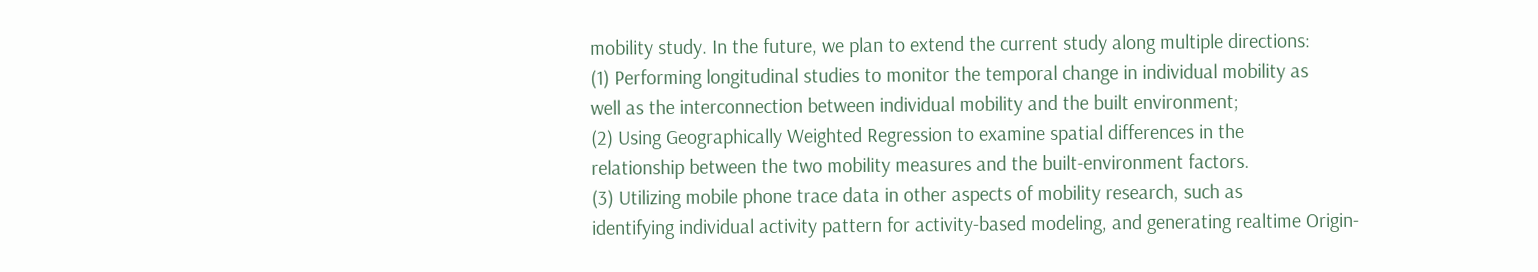mobility study. In the future, we plan to extend the current study along multiple directions:
(1) Performing longitudinal studies to monitor the temporal change in individual mobility as
well as the interconnection between individual mobility and the built environment;
(2) Using Geographically Weighted Regression to examine spatial differences in the
relationship between the two mobility measures and the built-environment factors.
(3) Utilizing mobile phone trace data in other aspects of mobility research, such as
identifying individual activity pattern for activity-based modeling, and generating realtime Origin-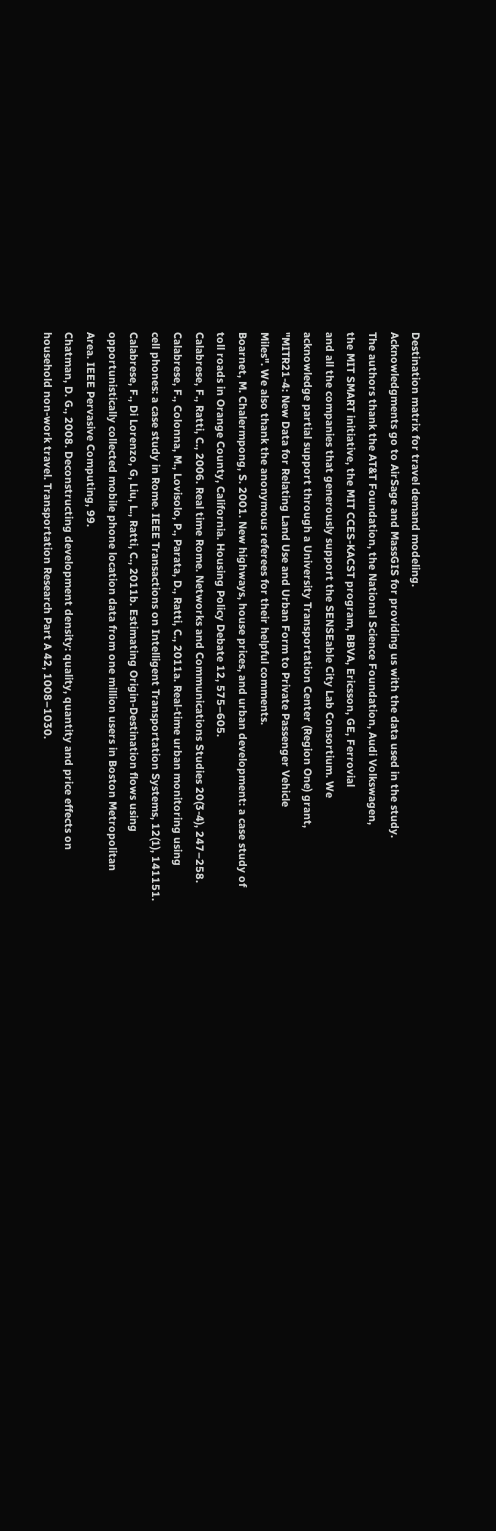Destination matrix for travel demand modeling.
Acknowledgments go to AirSage and MassGIS for providing us with the data used in the study.
The authors thank the AT&T Foundation, the National Science Foundation, Audi Volkswagen,
the MIT SMART initiative, the MIT CCES-KACST program, BBVA, Ericsson, GE, Ferrovial
and all the companies that generously support the SENSEable City Lab Consortium. We
acknowledge partial support through a University Transportation Center (Region One) grant,
"MITR21-4: New Data for Relating Land Use and Urban Form to Private Passenger Vehicle
Miles". We also thank the anonymous referees for their helpful comments.
Boarnet, M. Chalermpong, S. 2001. New highways, house prices, and urban development: a case study of
toll roads in Orange County, California. Housing Policy Debate 12, 575–605.
Calabrese, F., Ratti, C., 2006. Real time Rome. Networks and Communications Studies 20(3-4), 247–258.
Calabrese, F., Colonna, M., Lovisolo, P., Parata, D., Ratti, C., 2011a. Real-time urban monitoring using
cell phones: a case study in Rome. IEEE Transactions on Intelligent Transportation Systems, 12(1), 141151.
Calabrese, F., Di Lorenzo, G, Liu, L., Ratti, C., 2011b. Estimating Origin-Destination flows using
opportunistically collected mobile phone location data from one million users in Boston Metropolitan
Area. IEEE Pervasive Computing, 99.
Chatman, D. G., 2008. Deconstructing development density: quality, quantity and price effects on
household non-work travel. Transportation Research Part A 42, 1008–1030.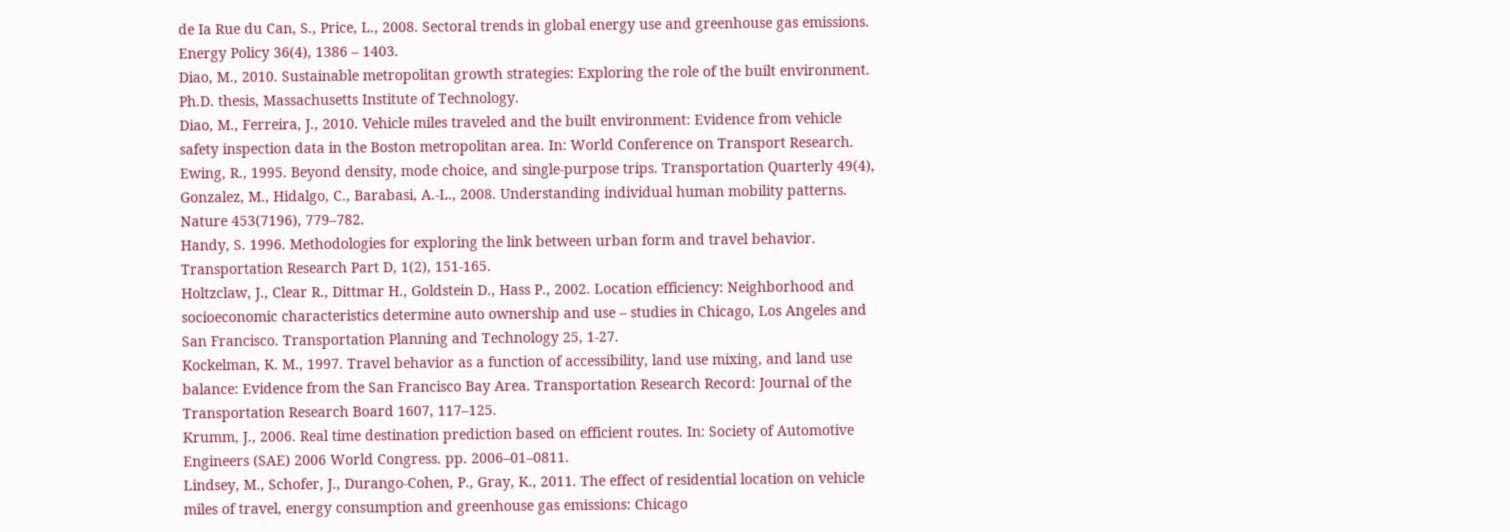de Ia Rue du Can, S., Price, L., 2008. Sectoral trends in global energy use and greenhouse gas emissions.
Energy Policy 36(4), 1386 – 1403.
Diao, M., 2010. Sustainable metropolitan growth strategies: Exploring the role of the built environment.
Ph.D. thesis, Massachusetts Institute of Technology.
Diao, M., Ferreira, J., 2010. Vehicle miles traveled and the built environment: Evidence from vehicle
safety inspection data in the Boston metropolitan area. In: World Conference on Transport Research.
Ewing, R., 1995. Beyond density, mode choice, and single-purpose trips. Transportation Quarterly 49(4),
Gonzalez, M., Hidalgo, C., Barabasi, A.-L., 2008. Understanding individual human mobility patterns.
Nature 453(7196), 779–782.
Handy, S. 1996. Methodologies for exploring the link between urban form and travel behavior.
Transportation Research Part D, 1(2), 151-165.
Holtzclaw, J., Clear R., Dittmar H., Goldstein D., Hass P., 2002. Location efficiency: Neighborhood and
socioeconomic characteristics determine auto ownership and use – studies in Chicago, Los Angeles and
San Francisco. Transportation Planning and Technology 25, 1-27.
Kockelman, K. M., 1997. Travel behavior as a function of accessibility, land use mixing, and land use
balance: Evidence from the San Francisco Bay Area. Transportation Research Record: Journal of the
Transportation Research Board 1607, 117–125.
Krumm, J., 2006. Real time destination prediction based on efficient routes. In: Society of Automotive
Engineers (SAE) 2006 World Congress. pp. 2006–01–0811.
Lindsey, M., Schofer, J., Durango-Cohen, P., Gray, K., 2011. The effect of residential location on vehicle
miles of travel, energy consumption and greenhouse gas emissions: Chicago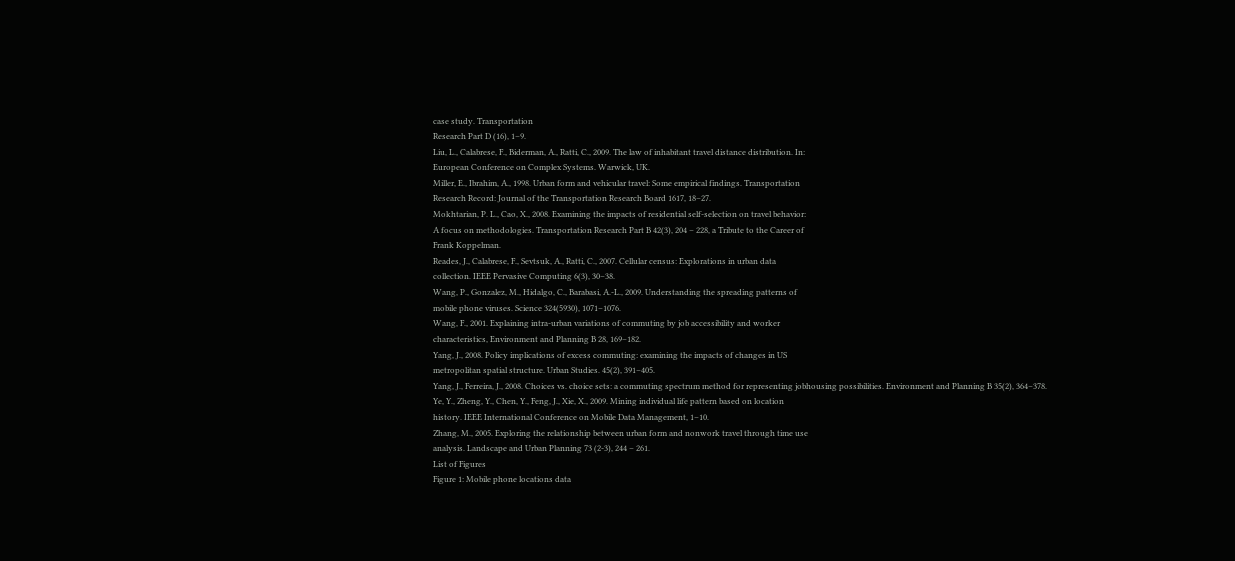case study. Transportation
Research Part D (16), 1–9.
Liu, L., Calabrese, F., Biderman, A., Ratti, C., 2009. The law of inhabitant travel distance distribution. In:
European Conference on Complex Systems. Warwick, UK.
Miller, E., Ibrahim, A., 1998. Urban form and vehicular travel: Some empirical findings. Transportation
Research Record: Journal of the Transportation Research Board 1617, 18–27.
Mokhtarian, P. L., Cao, X., 2008. Examining the impacts of residential self-selection on travel behavior:
A focus on methodologies. Transportation Research Part B 42(3), 204 – 228, a Tribute to the Career of
Frank Koppelman.
Reades, J., Calabrese, F., Sevtsuk, A., Ratti, C., 2007. Cellular census: Explorations in urban data
collection. IEEE Pervasive Computing 6(3), 30–38.
Wang, P., Gonzalez, M., Hidalgo, C., Barabasi, A.-L., 2009. Understanding the spreading patterns of
mobile phone viruses. Science 324(5930), 1071–1076.
Wang, F., 2001. Explaining intra-urban variations of commuting by job accessibility and worker
characteristics, Environment and Planning B 28, 169–182.
Yang, J., 2008. Policy implications of excess commuting: examining the impacts of changes in US
metropolitan spatial structure. Urban Studies. 45(2), 391–405.
Yang, J., Ferreira, J., 2008. Choices vs. choice sets: a commuting spectrum method for representing jobhousing possibilities. Environment and Planning B 35(2), 364–378.
Ye, Y., Zheng, Y., Chen, Y., Feng, J., Xie, X., 2009. Mining individual life pattern based on location
history. IEEE International Conference on Mobile Data Management, 1–10.
Zhang, M., 2005. Exploring the relationship between urban form and nonwork travel through time use
analysis. Landscape and Urban Planning 73 (2-3), 244 – 261.
List of Figures
Figure 1: Mobile phone locations data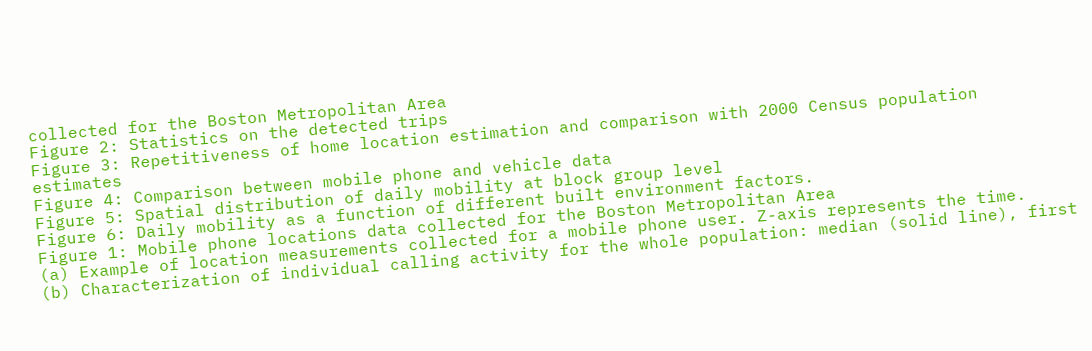collected for the Boston Metropolitan Area
Figure 2: Statistics on the detected trips
Figure 3: Repetitiveness of home location estimation and comparison with 2000 Census population estimates
Figure 4: Comparison between mobile phone and vehicle data
Figure 5: Spatial distribution of daily mobility at block group level
Figure 6: Daily mobility as a function of different built environment factors.
Figure 1: Mobile phone locations data collected for the Boston Metropolitan Area
(a) Example of location measurements collected for a mobile phone user. Z-axis represents the time.
(b) Characterization of individual calling activity for the whole population: median (solid line), first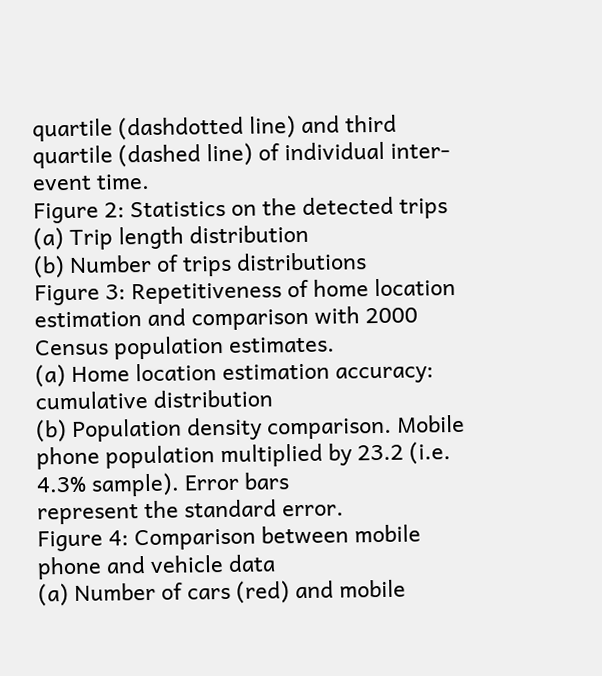quartile (dashdotted line) and third quartile (dashed line) of individual inter-event time.
Figure 2: Statistics on the detected trips
(a) Trip length distribution
(b) Number of trips distributions
Figure 3: Repetitiveness of home location estimation and comparison with 2000 Census population estimates.
(a) Home location estimation accuracy: cumulative distribution
(b) Population density comparison. Mobile phone population multiplied by 23.2 (i.e. 4.3% sample). Error bars
represent the standard error.
Figure 4: Comparison between mobile phone and vehicle data
(a) Number of cars (red) and mobile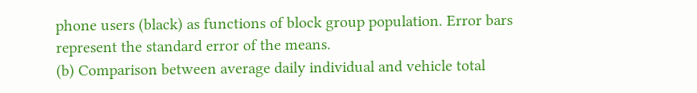phone users (black) as functions of block group population. Error bars
represent the standard error of the means.
(b) Comparison between average daily individual and vehicle total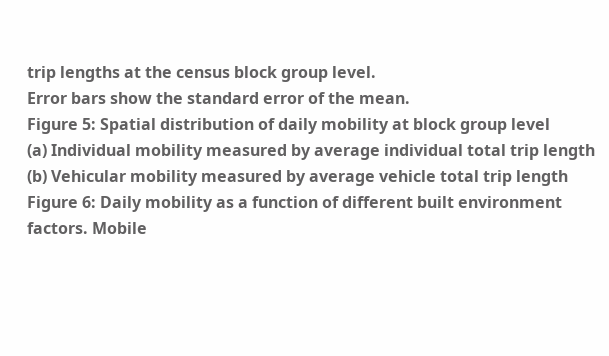trip lengths at the census block group level.
Error bars show the standard error of the mean.
Figure 5: Spatial distribution of daily mobility at block group level
(a) Individual mobility measured by average individual total trip length
(b) Vehicular mobility measured by average vehicle total trip length
Figure 6: Daily mobility as a function of different built environment factors. Mobile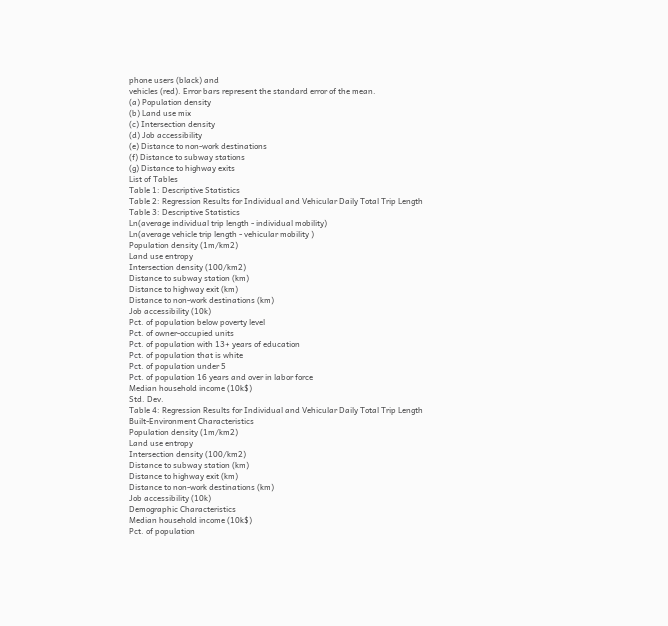phone users (black) and
vehicles (red). Error bars represent the standard error of the mean.
(a) Population density
(b) Land use mix
(c) Intersection density
(d) Job accessibility
(e) Distance to non-work destinations
(f) Distance to subway stations
(g) Distance to highway exits
List of Tables
Table 1: Descriptive Statistics
Table 2: Regression Results for Individual and Vehicular Daily Total Trip Length
Table 3: Descriptive Statistics
Ln(average individual trip length - individual mobility)
Ln(average vehicle trip length - vehicular mobility )
Population density (1m/km2)
Land use entropy
Intersection density (100/km2)
Distance to subway station (km)
Distance to highway exit (km)
Distance to non-work destinations (km)
Job accessibility (10k)
Pct. of population below poverty level
Pct. of owner-occupied units
Pct. of population with 13+ years of education
Pct. of population that is white
Pct. of population under 5
Pct. of population 16 years and over in labor force
Median household income (10k$)
Std. Dev.
Table 4: Regression Results for Individual and Vehicular Daily Total Trip Length
Built-Environment Characteristics
Population density (1m/km2)
Land use entropy
Intersection density (100/km2)
Distance to subway station (km)
Distance to highway exit (km)
Distance to non-work destinations (km)
Job accessibility (10k)
Demographic Characteristics
Median household income (10k$)
Pct. of population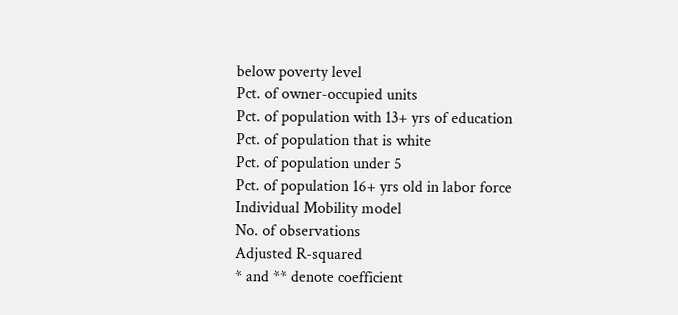below poverty level
Pct. of owner-occupied units
Pct. of population with 13+ yrs of education
Pct. of population that is white
Pct. of population under 5
Pct. of population 16+ yrs old in labor force
Individual Mobility model
No. of observations
Adjusted R-squared
* and ** denote coefficient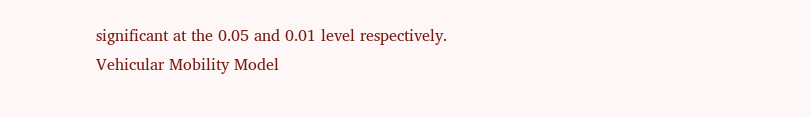significant at the 0.05 and 0.01 level respectively.
Vehicular Mobility Model